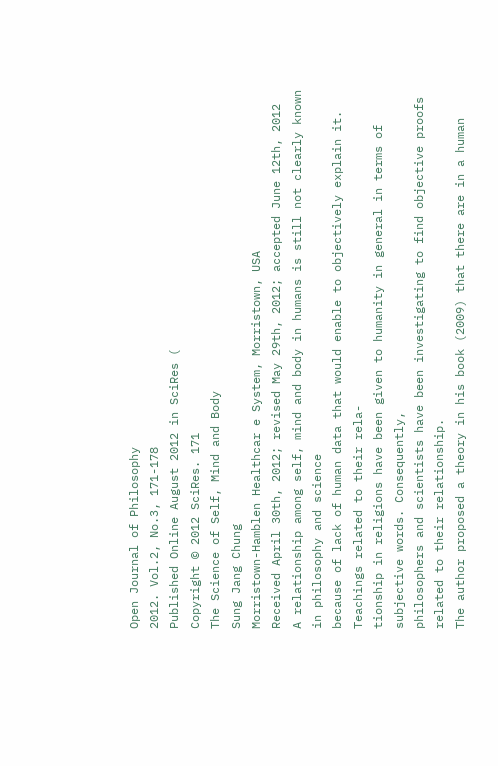Open Journal of Philosophy
2012. Vol.2, No.3, 171-178
Published Online August 2012 in SciRes (
Copyright © 2012 SciRes. 171
The Science of Self, Mind and Body
Sung Jang Chung
Morristown-Hamblen Healthcar e System, Morristown, USA
Received April 30th, 2012; revised May 29th, 2012; accepted June 12th, 2012
A relationship among self, mind and body in humans is still not clearly known in philosophy and science
because of lack of human data that would enable to objectively explain it. Teachings related to their rela-
tionship in religions have been given to humanity in general in terms of subjective words. Consequently,
philosophers and scientists have been investigating to find objective proofs related to their relationship.
The author proposed a theory in his book (2009) that there are in a human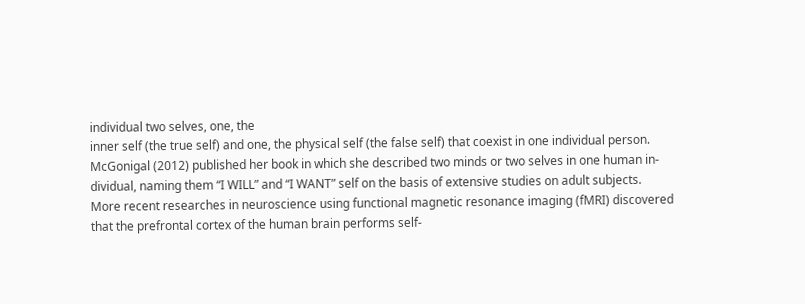individual two selves, one, the
inner self (the true self) and one, the physical self (the false self) that coexist in one individual person.
McGonigal (2012) published her book in which she described two minds or two selves in one human in-
dividual, naming them “I WILL” and “I WANT” self on the basis of extensive studies on adult subjects.
More recent researches in neuroscience using functional magnetic resonance imaging (fMRI) discovered
that the prefrontal cortex of the human brain performs self-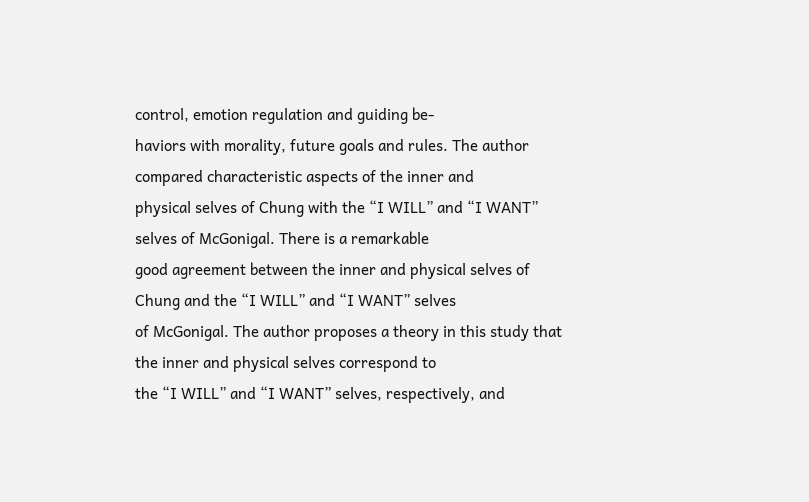control, emotion regulation and guiding be-
haviors with morality, future goals and rules. The author compared characteristic aspects of the inner and
physical selves of Chung with the “I WILL” and “I WANT” selves of McGonigal. There is a remarkable
good agreement between the inner and physical selves of Chung and the “I WILL” and “I WANT” selves
of McGonigal. The author proposes a theory in this study that the inner and physical selves correspond to
the “I WILL” and “I WANT” selves, respectively, and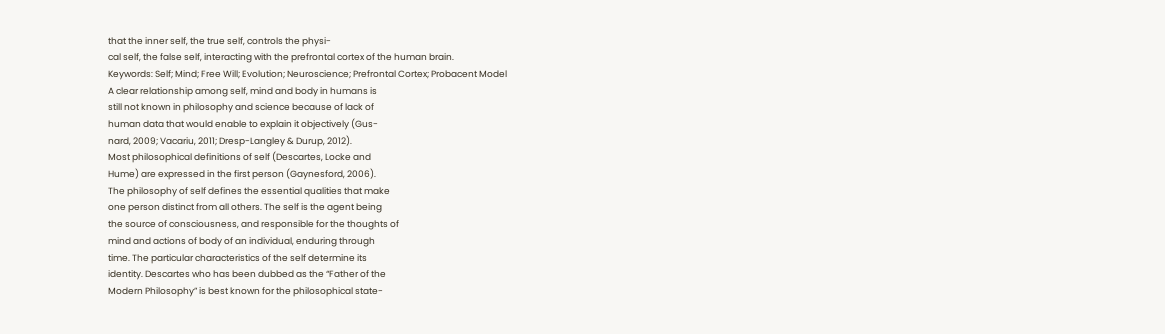that the inner self, the true self, controls the physi-
cal self, the false self, interacting with the prefrontal cortex of the human brain.
Keywords: Self; Mind; Free Will; Evolution; Neuroscience; Prefrontal Cortex; Probacent Model
A clear relationship among self, mind and body in humans is
still not known in philosophy and science because of lack of
human data that would enable to explain it objectively (Gus-
nard, 2009; Vacariu, 2011; Dresp-Langley & Durup, 2012).
Most philosophical definitions of self (Descartes, Locke and
Hume) are expressed in the first person (Gaynesford, 2006).
The philosophy of self defines the essential qualities that make
one person distinct from all others. The self is the agent being
the source of consciousness, and responsible for the thoughts of
mind and actions of body of an individual, enduring through
time. The particular characteristics of the self determine its
identity. Descartes who has been dubbed as the “Father of the
Modern Philosophy” is best known for the philosophical state-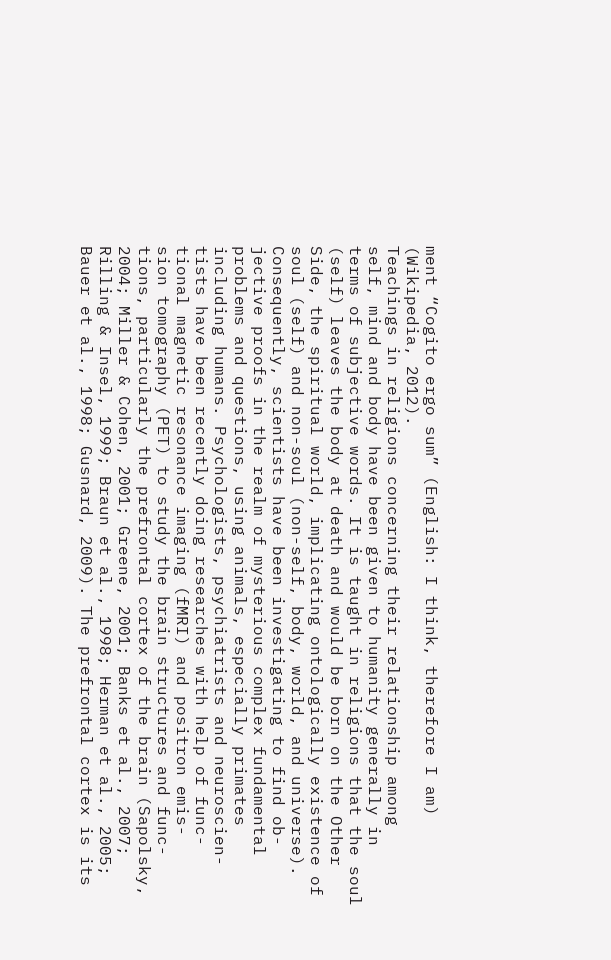ment “Cogito ergo sum” (English: I think, therefore I am)
(Wikipedia, 2012).
Teachings in religions concerning their relationship among
self, mind and body have been given to humanity generally in
terms of subjective words. It is taught in religions that the soul
(self) leaves the body at death and would be born on the Other
Side, the spiritual world, implicating ontologically existence of
soul (self) and non-soul (non-self, body, world, and universe).
Consequently, scientists have been investigating to find ob-
jective proofs in the realm of mysterious complex fundamental
problems and questions, using animals, especially primates
including humans. Psychologists, psychiatrists and neuroscien-
tists have been recently doing researches with help of func-
tional magnetic resonance imaging (fMRI) and positron emis-
sion tomography (PET) to study the brain structures and func-
tions, particularly the prefrontal cortex of the brain (Sapolsky,
2004; Miller & Cohen, 2001; Greene, 2001; Banks et al., 2007;
Rilling & Insel, 1999; Braun et al., 1998; Herman et al., 2005;
Bauer et al., 1998; Gusnard, 2009). The prefrontal cortex is its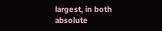largest, in both absolute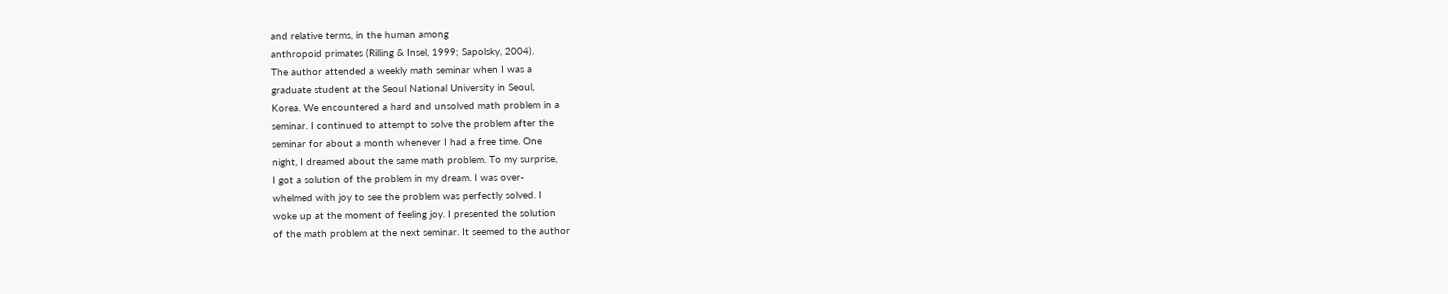and relative terms, in the human among
anthropoid primates (Rilling & Insel, 1999; Sapolsky, 2004).
The author attended a weekly math seminar when I was a
graduate student at the Seoul National University in Seoul,
Korea. We encountered a hard and unsolved math problem in a
seminar. I continued to attempt to solve the problem after the
seminar for about a month whenever I had a free time. One
night, I dreamed about the same math problem. To my surprise,
I got a solution of the problem in my dream. I was over-
whelmed with joy to see the problem was perfectly solved. I
woke up at the moment of feeling joy. I presented the solution
of the math problem at the next seminar. It seemed to the author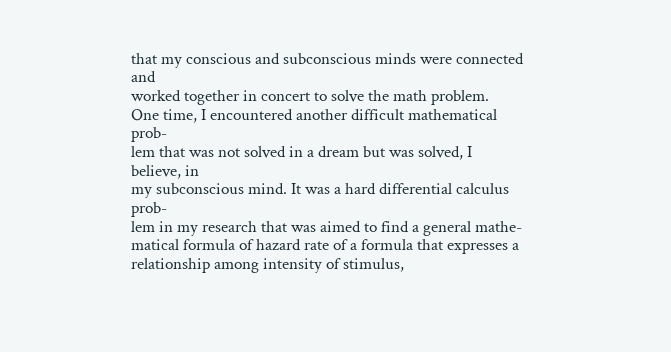that my conscious and subconscious minds were connected and
worked together in concert to solve the math problem.
One time, I encountered another difficult mathematical prob-
lem that was not solved in a dream but was solved, I believe, in
my subconscious mind. It was a hard differential calculus prob-
lem in my research that was aimed to find a general mathe-
matical formula of hazard rate of a formula that expresses a
relationship among intensity of stimulus,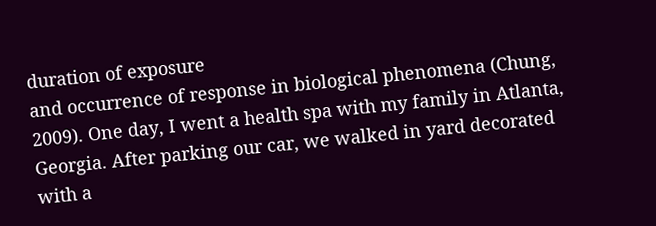duration of exposure
and occurrence of response in biological phenomena (Chung,
2009). One day, I went a health spa with my family in Atlanta,
Georgia. After parking our car, we walked in yard decorated
with a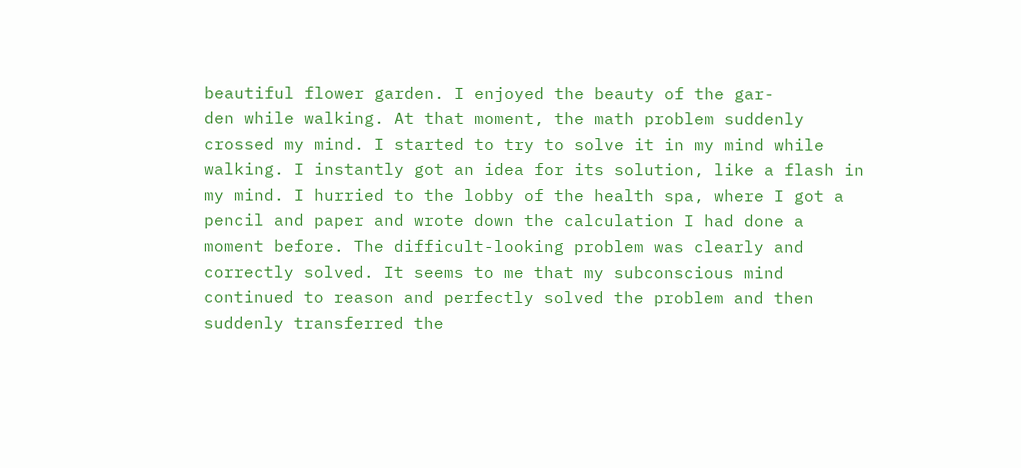beautiful flower garden. I enjoyed the beauty of the gar-
den while walking. At that moment, the math problem suddenly
crossed my mind. I started to try to solve it in my mind while
walking. I instantly got an idea for its solution, like a flash in
my mind. I hurried to the lobby of the health spa, where I got a
pencil and paper and wrote down the calculation I had done a
moment before. The difficult-looking problem was clearly and
correctly solved. It seems to me that my subconscious mind
continued to reason and perfectly solved the problem and then
suddenly transferred the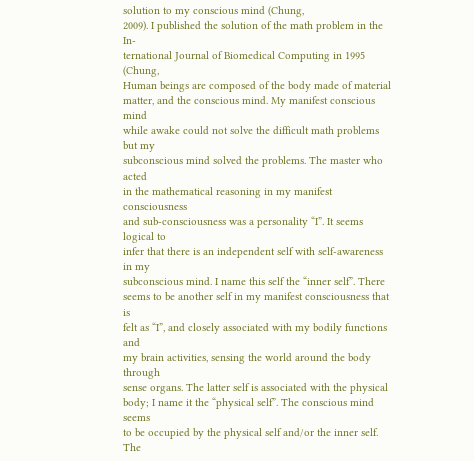solution to my conscious mind (Chung,
2009). I published the solution of the math problem in the In-
ternational Journal of Biomedical Computing in 1995 (Chung,
Human beings are composed of the body made of material
matter, and the conscious mind. My manifest conscious mind
while awake could not solve the difficult math problems but my
subconscious mind solved the problems. The master who acted
in the mathematical reasoning in my manifest consciousness
and sub-consciousness was a personality “I”. It seems logical to
infer that there is an independent self with self-awareness in my
subconscious mind. I name this self the “inner self”. There
seems to be another self in my manifest consciousness that is
felt as “I”, and closely associated with my bodily functions and
my brain activities, sensing the world around the body through
sense organs. The latter self is associated with the physical
body; I name it the “physical self”. The conscious mind seems
to be occupied by the physical self and/or the inner self. The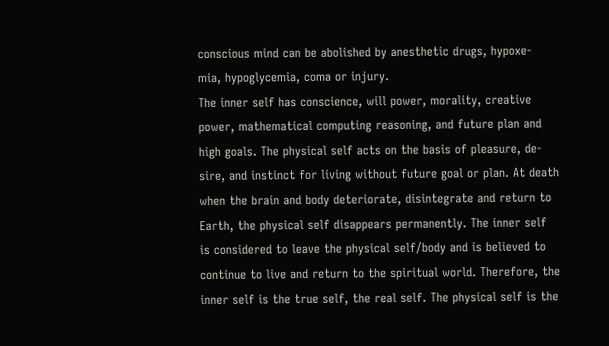conscious mind can be abolished by anesthetic drugs, hypoxe-
mia, hypoglycemia, coma or injury.
The inner self has conscience, will power, morality, creative
power, mathematical computing reasoning, and future plan and
high goals. The physical self acts on the basis of pleasure, de-
sire, and instinct for living without future goal or plan. At death
when the brain and body deteriorate, disintegrate and return to
Earth, the physical self disappears permanently. The inner self
is considered to leave the physical self/body and is believed to
continue to live and return to the spiritual world. Therefore, the
inner self is the true self, the real self. The physical self is the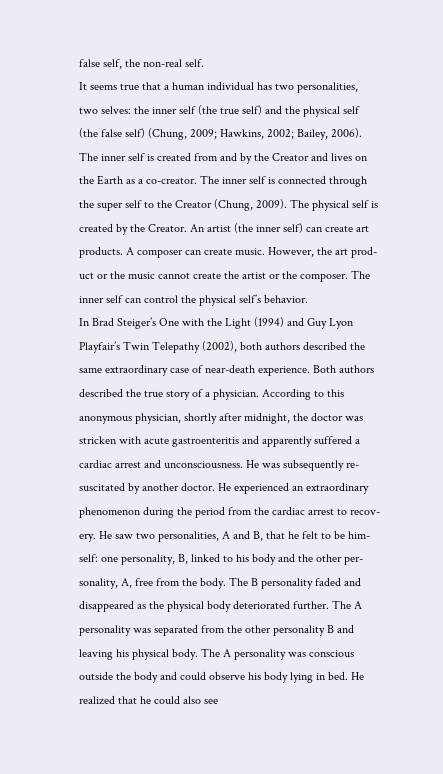false self, the non-real self.
It seems true that a human individual has two personalities,
two selves: the inner self (the true self) and the physical self
(the false self) (Chung, 2009; Hawkins, 2002; Bailey, 2006).
The inner self is created from and by the Creator and lives on
the Earth as a co-creator. The inner self is connected through
the super self to the Creator (Chung, 2009). The physical self is
created by the Creator. An artist (the inner self) can create art
products. A composer can create music. However, the art prod-
uct or the music cannot create the artist or the composer. The
inner self can control the physical self’s behavior.
In Brad Steiger’s One with the Light (1994) and Guy Lyon
Playfair’s Twin Telepathy (2002), both authors described the
same extraordinary case of near-death experience. Both authors
described the true story of a physician. According to this
anonymous physician, shortly after midnight, the doctor was
stricken with acute gastroenteritis and apparently suffered a
cardiac arrest and unconsciousness. He was subsequently re-
suscitated by another doctor. He experienced an extraordinary
phenomenon during the period from the cardiac arrest to recov-
ery. He saw two personalities, A and B, that he felt to be him-
self: one personality, B, linked to his body and the other per-
sonality, A, free from the body. The B personality faded and
disappeared as the physical body deteriorated further. The A
personality was separated from the other personality B and
leaving his physical body. The A personality was conscious
outside the body and could observe his body lying in bed. He
realized that he could also see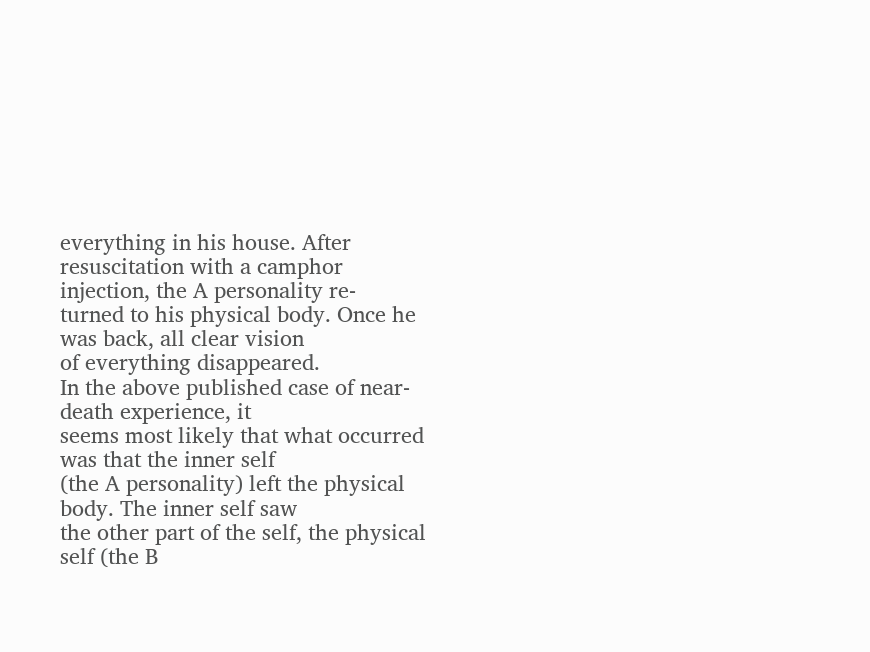everything in his house. After
resuscitation with a camphor injection, the A personality re-
turned to his physical body. Once he was back, all clear vision
of everything disappeared.
In the above published case of near-death experience, it
seems most likely that what occurred was that the inner self
(the A personality) left the physical body. The inner self saw
the other part of the self, the physical self (the B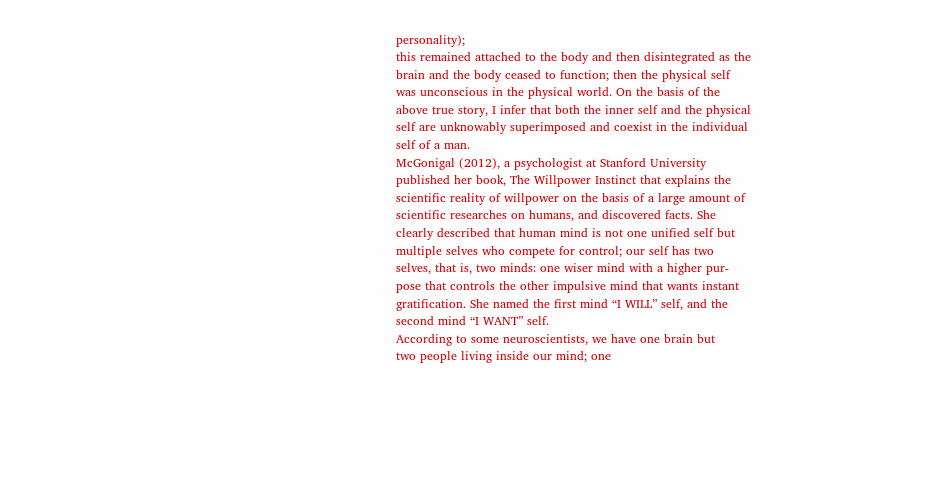personality);
this remained attached to the body and then disintegrated as the
brain and the body ceased to function; then the physical self
was unconscious in the physical world. On the basis of the
above true story, I infer that both the inner self and the physical
self are unknowably superimposed and coexist in the individual
self of a man.
McGonigal (2012), a psychologist at Stanford University
published her book, The Willpower Instinct that explains the
scientific reality of willpower on the basis of a large amount of
scientific researches on humans, and discovered facts. She
clearly described that human mind is not one unified self but
multiple selves who compete for control; our self has two
selves, that is, two minds: one wiser mind with a higher pur-
pose that controls the other impulsive mind that wants instant
gratification. She named the first mind “I WILL” self, and the
second mind “I WANT” self.
According to some neuroscientists, we have one brain but
two people living inside our mind; one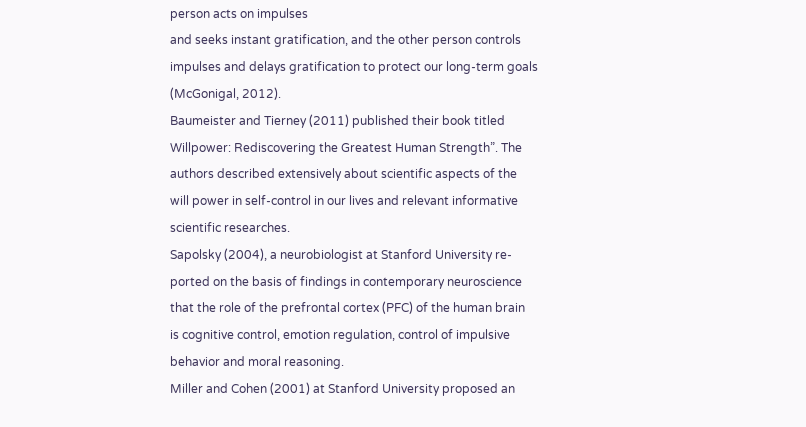person acts on impulses
and seeks instant gratification, and the other person controls
impulses and delays gratification to protect our long-term goals
(McGonigal, 2012).
Baumeister and Tierney (2011) published their book titled
Willpower: Rediscovering the Greatest Human Strength”. The
authors described extensively about scientific aspects of the
will power in self-control in our lives and relevant informative
scientific researches.
Sapolsky (2004), a neurobiologist at Stanford University re-
ported on the basis of findings in contemporary neuroscience
that the role of the prefrontal cortex (PFC) of the human brain
is cognitive control, emotion regulation, control of impulsive
behavior and moral reasoning.
Miller and Cohen (2001) at Stanford University proposed an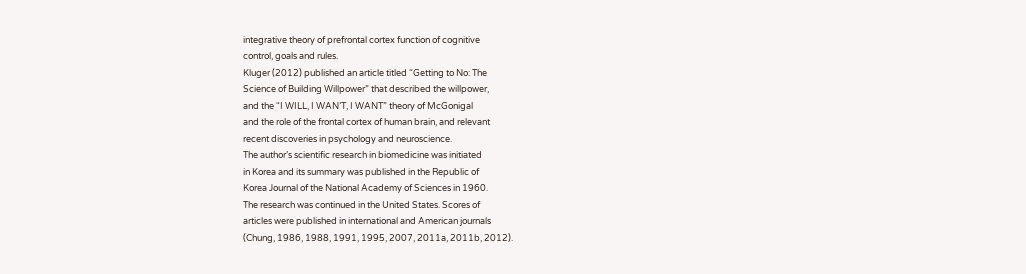integrative theory of prefrontal cortex function of cognitive
control, goals and rules.
Kluger (2012) published an article titled “Getting to No: The
Science of Building Willpower” that described the willpower,
and the “I WILL, I WAN’T, I WANT” theory of McGonigal
and the role of the frontal cortex of human brain, and relevant
recent discoveries in psychology and neuroscience.
The author’s scientific research in biomedicine was initiated
in Korea and its summary was published in the Republic of
Korea Journal of the National Academy of Sciences in 1960.
The research was continued in the United States. Scores of
articles were published in international and American journals
(Chung, 1986, 1988, 1991, 1995, 2007, 2011a, 2011b, 2012).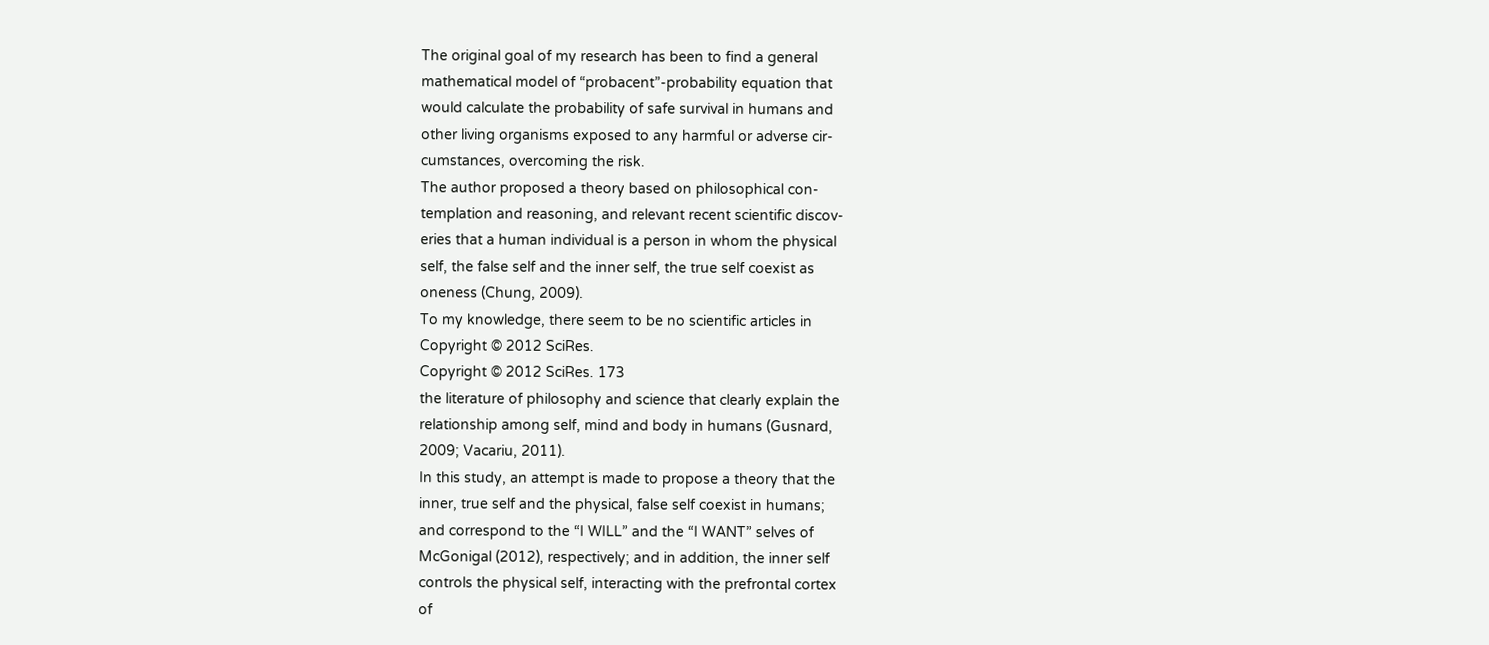The original goal of my research has been to find a general
mathematical model of “probacent”-probability equation that
would calculate the probability of safe survival in humans and
other living organisms exposed to any harmful or adverse cir-
cumstances, overcoming the risk.
The author proposed a theory based on philosophical con-
templation and reasoning, and relevant recent scientific discov-
eries that a human individual is a person in whom the physical
self, the false self and the inner self, the true self coexist as
oneness (Chung, 2009).
To my knowledge, there seem to be no scientific articles in
Copyright © 2012 SciRes.
Copyright © 2012 SciRes. 173
the literature of philosophy and science that clearly explain the
relationship among self, mind and body in humans (Gusnard,
2009; Vacariu, 2011).
In this study, an attempt is made to propose a theory that the
inner, true self and the physical, false self coexist in humans;
and correspond to the “I WILL” and the “I WANT” selves of
McGonigal (2012), respectively; and in addition, the inner self
controls the physical self, interacting with the prefrontal cortex
of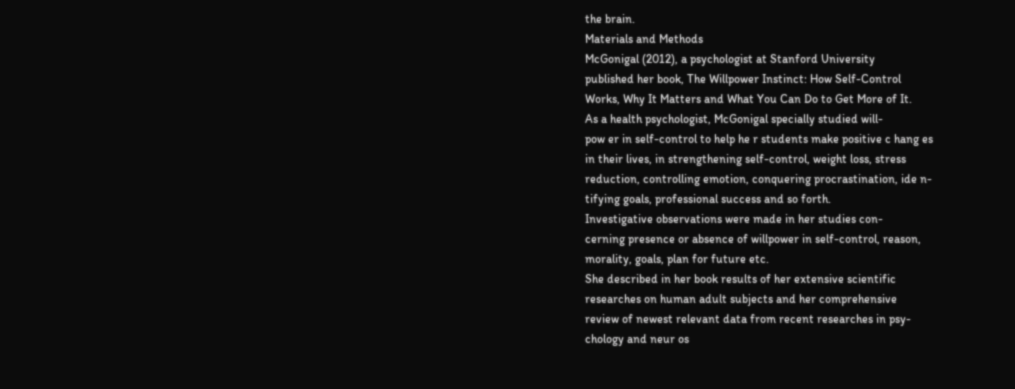the brain.
Materials and Methods
McGonigal (2012), a psychologist at Stanford University
published her book, The Willpower Instinct: How Self-Control
Works, Why It Matters and What You Can Do to Get More of It.
As a health psychologist, McGonigal specially studied will-
pow er in self-control to help he r students make positive c hang es
in their lives, in strengthening self-control, weight loss, stress
reduction, controlling emotion, conquering procrastination, ide n-
tifying goals, professional success and so forth.
Investigative observations were made in her studies con-
cerning presence or absence of willpower in self-control, reason,
morality, goals, plan for future etc.
She described in her book results of her extensive scientific
researches on human adult subjects and her comprehensive
review of newest relevant data from recent researches in psy-
chology and neur os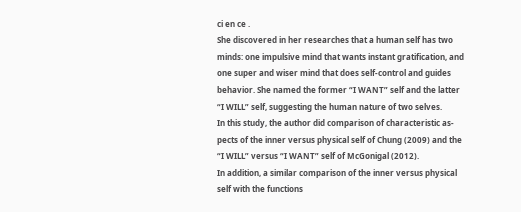ci en ce .
She discovered in her researches that a human self has two
minds: one impulsive mind that wants instant gratification, and
one super and wiser mind that does self-control and guides
behavior. She named the former “I WANT” self and the latter
“I WILL” self, suggesting the human nature of two selves.
In this study, the author did comparison of characteristic as-
pects of the inner versus physical self of Chung (2009) and the
“I WILL” versus “I WANT” self of McGonigal (2012).
In addition, a similar comparison of the inner versus physical
self with the functions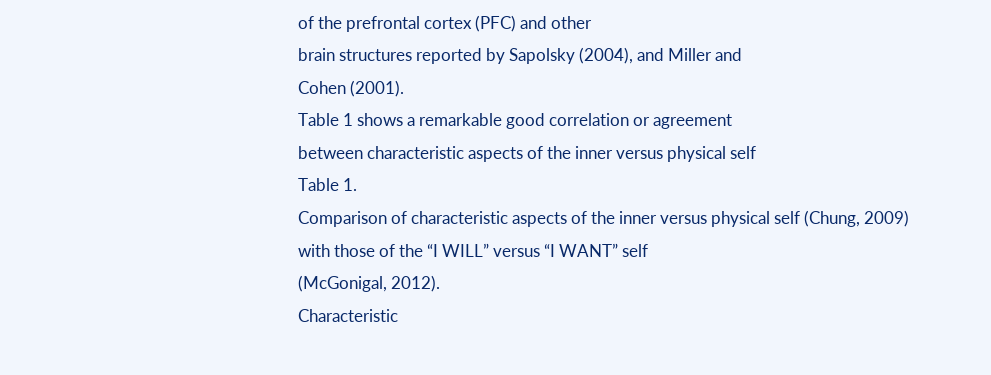of the prefrontal cortex (PFC) and other
brain structures reported by Sapolsky (2004), and Miller and
Cohen (2001).
Table 1 shows a remarkable good correlation or agreement
between characteristic aspects of the inner versus physical self
Table 1.
Comparison of characteristic aspects of the inner versus physical self (Chung, 2009) with those of the “I WILL” versus “I WANT” self
(McGonigal, 2012).
Characteristic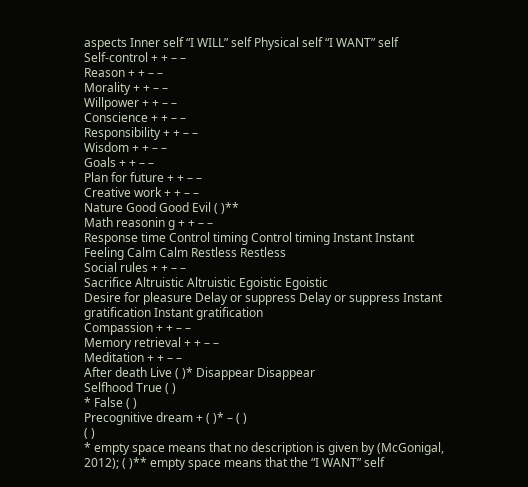aspects Inner self “I WILL” self Physical self “I WANT” self
Self-control + + – –
Reason + + – –
Morality + + – –
Willpower + + – –
Conscience + + – –
Responsibility + + – –
Wisdom + + – –
Goals + + – –
Plan for future + + – –
Creative work + + – –
Nature Good Good Evil ( )**
Math reasonin g + + – –
Response time Control timing Control timing Instant Instant
Feeling Calm Calm Restless Restless
Social rules + + – –
Sacrifice Altruistic Altruistic Egoistic Egoistic
Desire for pleasure Delay or suppress Delay or suppress Instant gratification Instant gratification
Compassion + + – –
Memory retrieval + + – –
Meditation + + – –
After death Live ( )* Disappear Disappear
Selfhood True ( )
* False ( )
Precognitive dream + ( )* – ( )
( )
* empty space means that no description is given by (McGonigal, 2012); ( )** empty space means that the “I WANT” self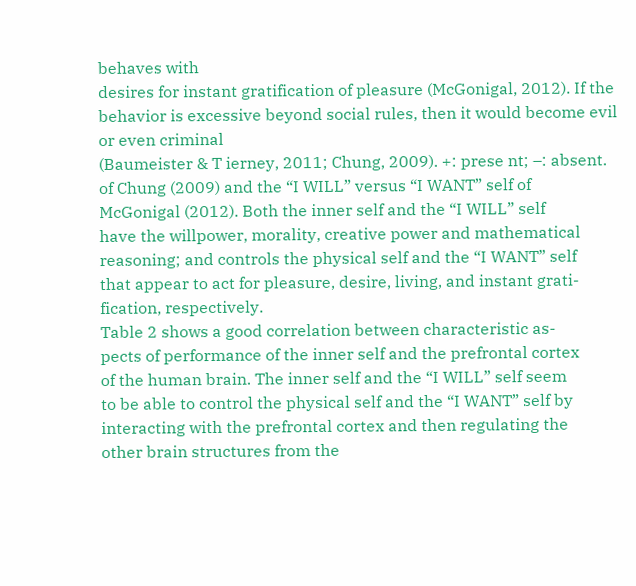behaves with
desires for instant gratification of pleasure (McGonigal, 2012). If the behavior is excessive beyond social rules, then it would become evil or even criminal
(Baumeister & T ierney, 2011; Chung, 2009). +: prese nt; –: absent.
of Chung (2009) and the “I WILL” versus “I WANT” self of
McGonigal (2012). Both the inner self and the “I WILL” self
have the willpower, morality, creative power and mathematical
reasoning; and controls the physical self and the “I WANT” self
that appear to act for pleasure, desire, living, and instant grati-
fication, respectively.
Table 2 shows a good correlation between characteristic as-
pects of performance of the inner self and the prefrontal cortex
of the human brain. The inner self and the “I WILL” self seem
to be able to control the physical self and the “I WANT” self by
interacting with the prefrontal cortex and then regulating the
other brain structures from the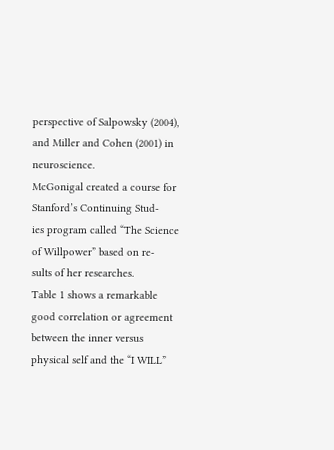perspective of Salpowsky (2004),
and Miller and Cohen (2001) in neuroscience.
McGonigal created a course for Stanford’s Continuing Stud-
ies program called “The Science of Willpower” based on re-
sults of her researches.
Table 1 shows a remarkable good correlation or agreement
between the inner versus physical self and the “I WILL”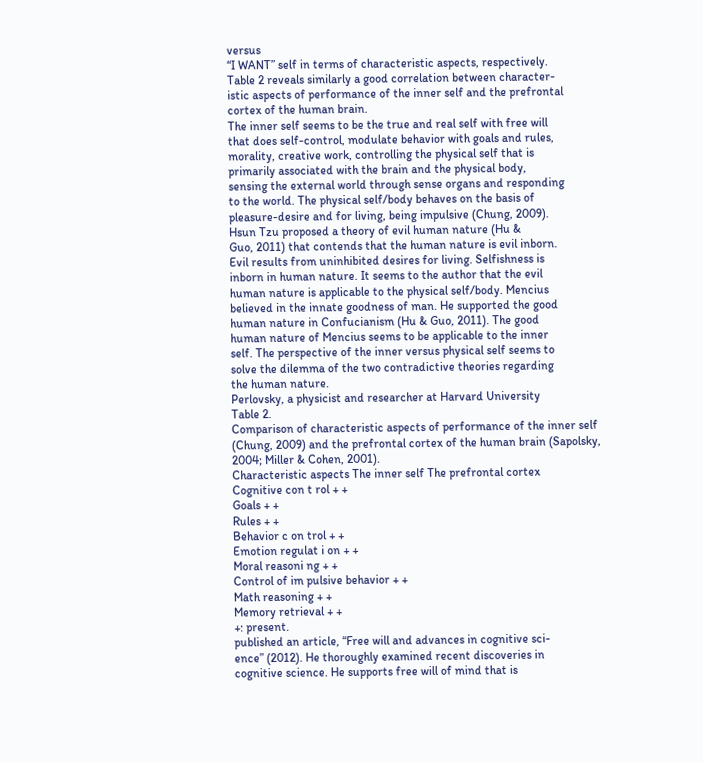versus
“I WANT” self in terms of characteristic aspects, respectively.
Table 2 reveals similarly a good correlation between character-
istic aspects of performance of the inner self and the prefrontal
cortex of the human brain.
The inner self seems to be the true and real self with free will
that does self-control, modulate behavior with goals and rules,
morality, creative work, controlling the physical self that is
primarily associated with the brain and the physical body,
sensing the external world through sense organs and responding
to the world. The physical self/body behaves on the basis of
pleasure-desire and for living, being impulsive (Chung, 2009).
Hsun Tzu proposed a theory of evil human nature (Hu &
Guo, 2011) that contends that the human nature is evil inborn.
Evil results from uninhibited desires for living. Selfishness is
inborn in human nature. It seems to the author that the evil
human nature is applicable to the physical self/body. Mencius
believed in the innate goodness of man. He supported the good
human nature in Confucianism (Hu & Guo, 2011). The good
human nature of Mencius seems to be applicable to the inner
self. The perspective of the inner versus physical self seems to
solve the dilemma of the two contradictive theories regarding
the human nature.
Perlovsky, a physicist and researcher at Harvard University
Table 2.
Comparison of characteristic aspects of performance of the inner self
(Chung, 2009) and the prefrontal cortex of the human brain (Sapolsky,
2004; Miller & Cohen, 2001).
Characteristic aspects The inner self The prefrontal cortex
Cognitive con t rol + +
Goals + +
Rules + +
Behavior c on trol + +
Emotion regulat i on + +
Moral reasoni ng + +
Control of im pulsive behavior + +
Math reasoning + +
Memory retrieval + +
+: present.
published an article, “Free will and advances in cognitive sci-
ence” (2012). He thoroughly examined recent discoveries in
cognitive science. He supports free will of mind that is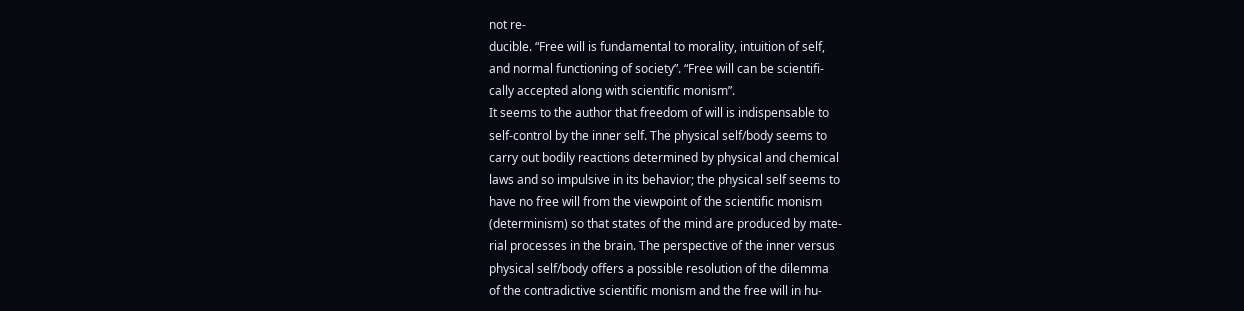not re-
ducible. “Free will is fundamental to morality, intuition of self,
and normal functioning of society”. “Free will can be scientifi-
cally accepted along with scientific monism”.
It seems to the author that freedom of will is indispensable to
self-control by the inner self. The physical self/body seems to
carry out bodily reactions determined by physical and chemical
laws and so impulsive in its behavior; the physical self seems to
have no free will from the viewpoint of the scientific monism
(determinism) so that states of the mind are produced by mate-
rial processes in the brain. The perspective of the inner versus
physical self/body offers a possible resolution of the dilemma
of the contradictive scientific monism and the free will in hu-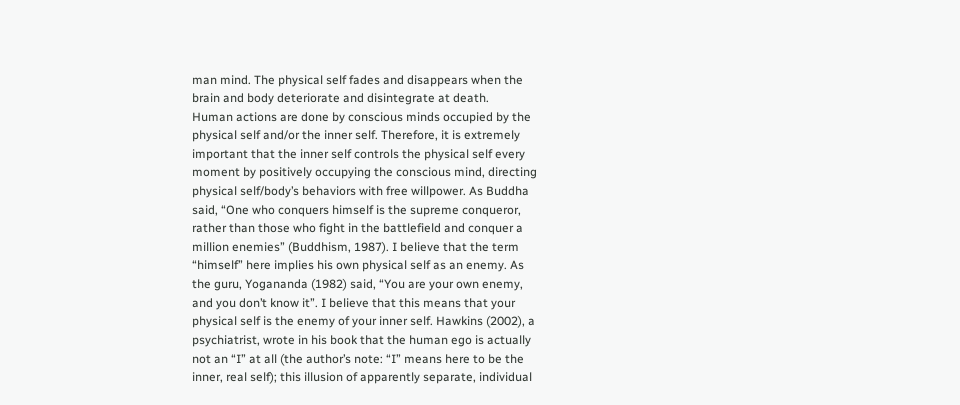man mind. The physical self fades and disappears when the
brain and body deteriorate and disintegrate at death.
Human actions are done by conscious minds occupied by the
physical self and/or the inner self. Therefore, it is extremely
important that the inner self controls the physical self every
moment by positively occupying the conscious mind, directing
physical self/body’s behaviors with free willpower. As Buddha
said, “One who conquers himself is the supreme conqueror,
rather than those who fight in the battlefield and conquer a
million enemies” (Buddhism, 1987). I believe that the term
“himself” here implies his own physical self as an enemy. As
the guru, Yogananda (1982) said, “You are your own enemy,
and you don’t know it”. I believe that this means that your
physical self is the enemy of your inner self. Hawkins (2002), a
psychiatrist, wrote in his book that the human ego is actually
not an “I” at all (the author’s note: “I” means here to be the
inner, real self); this illusion of apparently separate, individual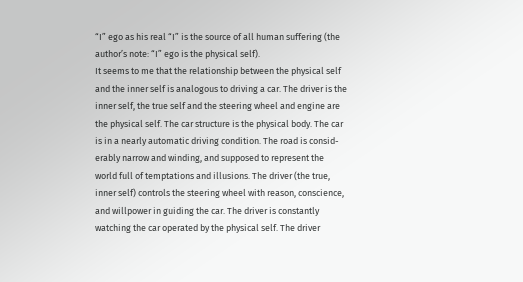“I” ego as his real “I” is the source of all human suffering (the
author’s note: “I” ego is the physical self).
It seems to me that the relationship between the physical self
and the inner self is analogous to driving a car. The driver is the
inner self, the true self and the steering wheel and engine are
the physical self. The car structure is the physical body. The car
is in a nearly automatic driving condition. The road is consid-
erably narrow and winding, and supposed to represent the
world full of temptations and illusions. The driver (the true,
inner self) controls the steering wheel with reason, conscience,
and willpower in guiding the car. The driver is constantly
watching the car operated by the physical self. The driver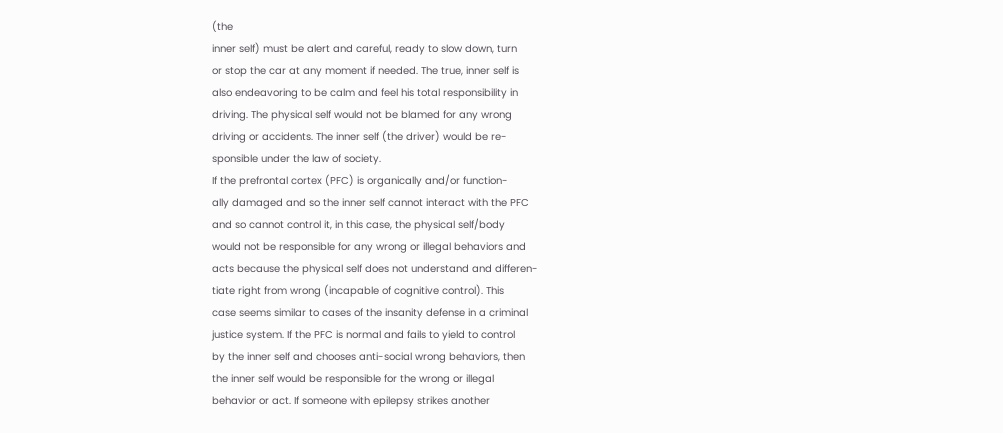(the
inner self) must be alert and careful, ready to slow down, turn
or stop the car at any moment if needed. The true, inner self is
also endeavoring to be calm and feel his total responsibility in
driving. The physical self would not be blamed for any wrong
driving or accidents. The inner self (the driver) would be re-
sponsible under the law of society.
If the prefrontal cortex (PFC) is organically and/or function-
ally damaged and so the inner self cannot interact with the PFC
and so cannot control it, in this case, the physical self/body
would not be responsible for any wrong or illegal behaviors and
acts because the physical self does not understand and differen-
tiate right from wrong (incapable of cognitive control). This
case seems similar to cases of the insanity defense in a criminal
justice system. If the PFC is normal and fails to yield to control
by the inner self and chooses anti-social wrong behaviors, then
the inner self would be responsible for the wrong or illegal
behavior or act. If someone with epilepsy strikes another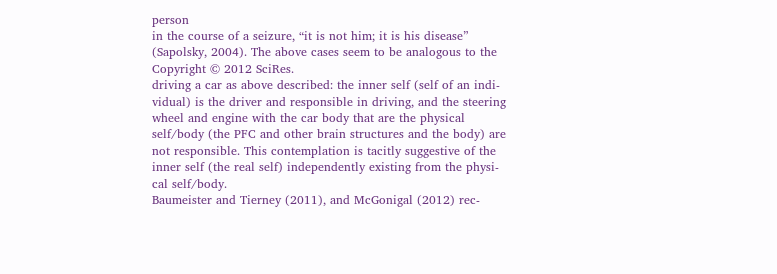person
in the course of a seizure, “it is not him; it is his disease”
(Sapolsky, 2004). The above cases seem to be analogous to the
Copyright © 2012 SciRes.
driving a car as above described: the inner self (self of an indi-
vidual) is the driver and responsible in driving, and the steering
wheel and engine with the car body that are the physical
self/body (the PFC and other brain structures and the body) are
not responsible. This contemplation is tacitly suggestive of the
inner self (the real self) independently existing from the physi-
cal self/body.
Baumeister and Tierney (2011), and McGonigal (2012) rec-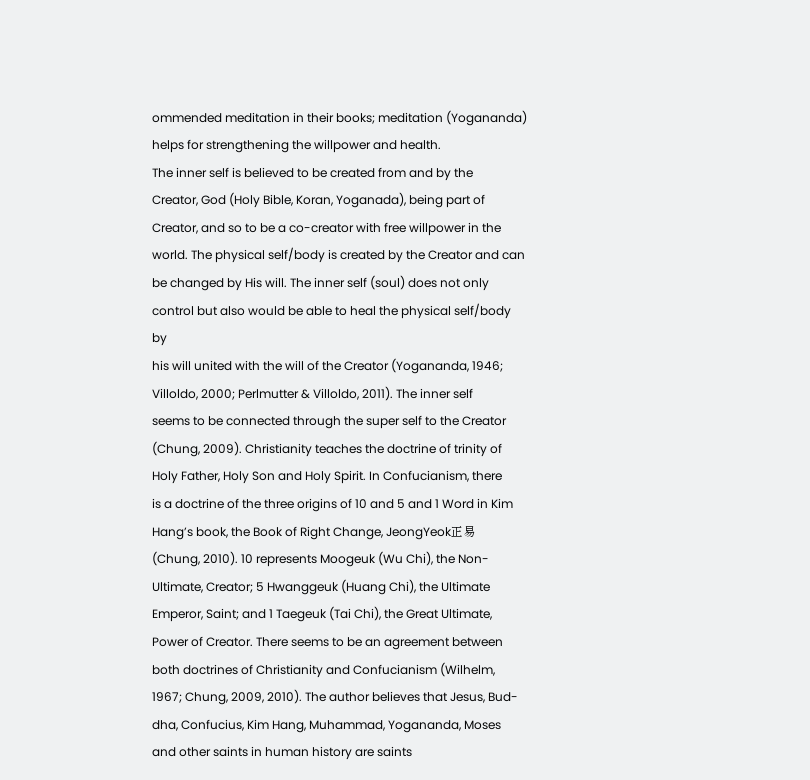ommended meditation in their books; meditation (Yogananda)
helps for strengthening the willpower and health.
The inner self is believed to be created from and by the
Creator, God (Holy Bible, Koran, Yoganada), being part of
Creator, and so to be a co-creator with free willpower in the
world. The physical self/body is created by the Creator and can
be changed by His will. The inner self (soul) does not only
control but also would be able to heal the physical self/body by
his will united with the will of the Creator (Yogananda, 1946;
Villoldo, 2000; Perlmutter & Villoldo, 2011). The inner self
seems to be connected through the super self to the Creator
(Chung, 2009). Christianity teaches the doctrine of trinity of
Holy Father, Holy Son and Holy Spirit. In Confucianism, there
is a doctrine of the three origins of 10 and 5 and 1 Word in Kim
Hang’s book, the Book of Right Change, JeongYeok正易
(Chung, 2010). 10 represents Moogeuk (Wu Chi), the Non-
Ultimate, Creator; 5 Hwanggeuk (Huang Chi), the Ultimate
Emperor, Saint; and 1 Taegeuk (Tai Chi), the Great Ultimate,
Power of Creator. There seems to be an agreement between
both doctrines of Christianity and Confucianism (Wilhelm,
1967; Chung, 2009, 2010). The author believes that Jesus, Bud-
dha, Confucius, Kim Hang, Muhammad, Yogananda, Moses
and other saints in human history are saints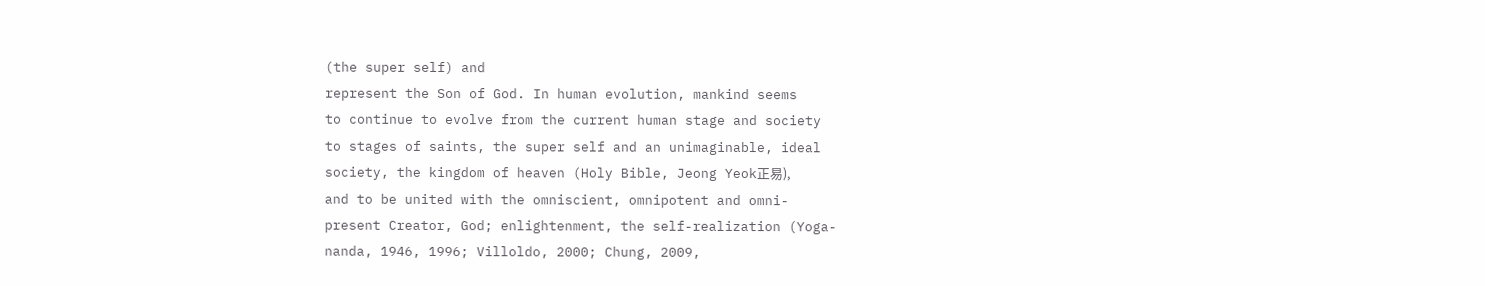(the super self) and
represent the Son of God. In human evolution, mankind seems
to continue to evolve from the current human stage and society
to stages of saints, the super self and an unimaginable, ideal
society, the kingdom of heaven (Holy Bible, Jeong Yeok正易),
and to be united with the omniscient, omnipotent and omni-
present Creator, God; enlightenment, the self-realization (Yoga-
nanda, 1946, 1996; Villoldo, 2000; Chung, 2009,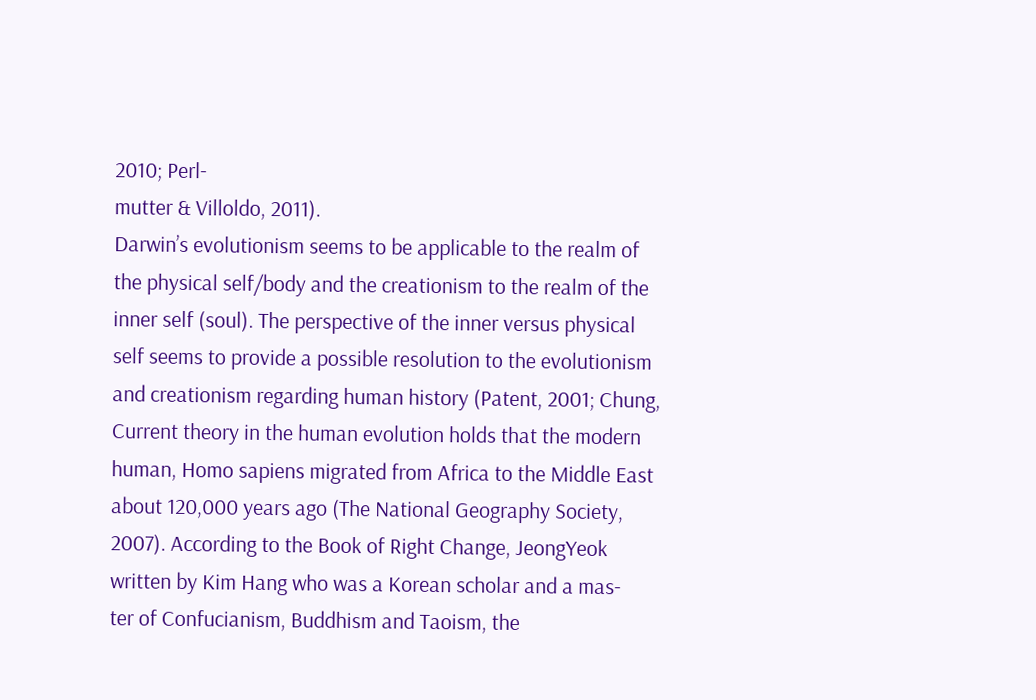2010; Perl-
mutter & Villoldo, 2011).
Darwin’s evolutionism seems to be applicable to the realm of
the physical self/body and the creationism to the realm of the
inner self (soul). The perspective of the inner versus physical
self seems to provide a possible resolution to the evolutionism
and creationism regarding human history (Patent, 2001; Chung,
Current theory in the human evolution holds that the modern
human, Homo sapiens migrated from Africa to the Middle East
about 120,000 years ago (The National Geography Society,
2007). According to the Book of Right Change, JeongYeok
written by Kim Hang who was a Korean scholar and a mas-
ter of Confucianism, Buddhism and Taoism, the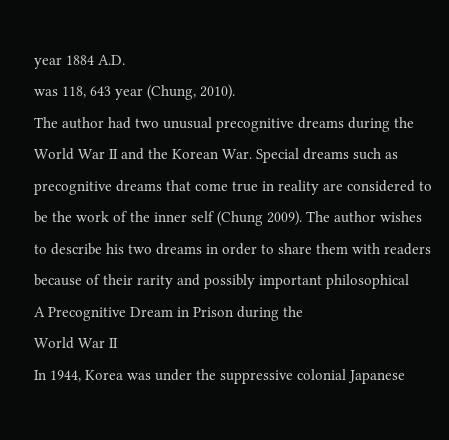year 1884 A.D.
was 118, 643 year (Chung, 2010).
The author had two unusual precognitive dreams during the
World War II and the Korean War. Special dreams such as
precognitive dreams that come true in reality are considered to
be the work of the inner self (Chung 2009). The author wishes
to describe his two dreams in order to share them with readers
because of their rarity and possibly important philosophical
A Precognitive Dream in Prison during the
World War II
In 1944, Korea was under the suppressive colonial Japanese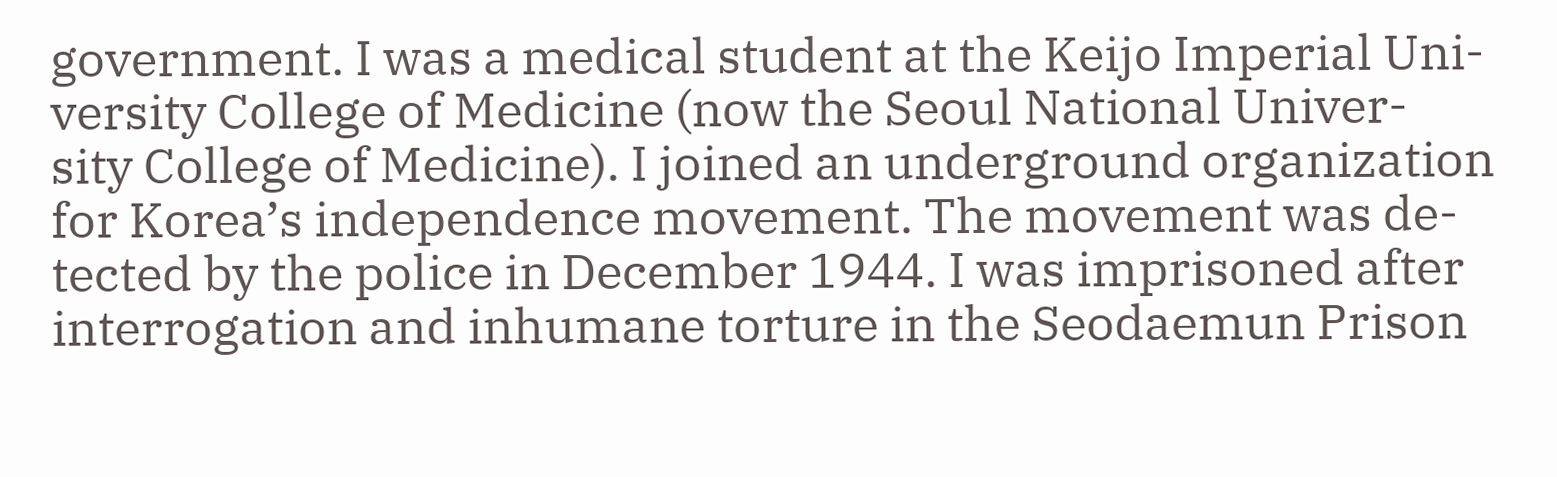government. I was a medical student at the Keijo Imperial Uni-
versity College of Medicine (now the Seoul National Univer-
sity College of Medicine). I joined an underground organization
for Korea’s independence movement. The movement was de-
tected by the police in December 1944. I was imprisoned after
interrogation and inhumane torture in the Seodaemun Prison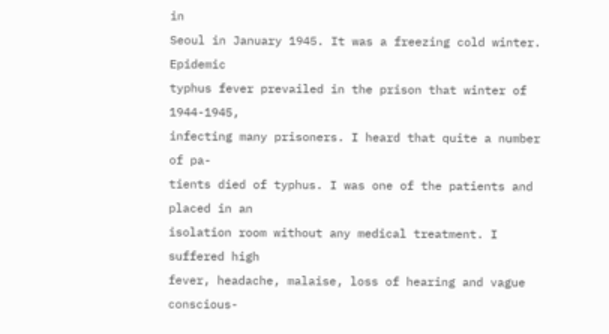in
Seoul in January 1945. It was a freezing cold winter. Epidemic
typhus fever prevailed in the prison that winter of 1944-1945,
infecting many prisoners. I heard that quite a number of pa-
tients died of typhus. I was one of the patients and placed in an
isolation room without any medical treatment. I suffered high
fever, headache, malaise, loss of hearing and vague conscious-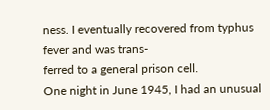ness. I eventually recovered from typhus fever and was trans-
ferred to a general prison cell.
One night in June 1945, I had an unusual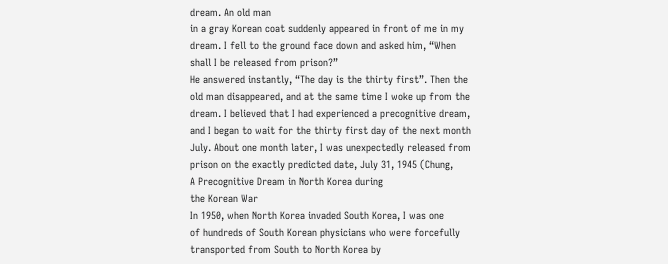dream. An old man
in a gray Korean coat suddenly appeared in front of me in my
dream. I fell to the ground face down and asked him, “When
shall I be released from prison?”
He answered instantly, “The day is the thirty first”. Then the
old man disappeared, and at the same time I woke up from the
dream. I believed that I had experienced a precognitive dream,
and I began to wait for the thirty first day of the next month
July. About one month later, I was unexpectedly released from
prison on the exactly predicted date, July 31, 1945 (Chung,
A Precognitive Dream in North Korea during
the Korean War
In 1950, when North Korea invaded South Korea, I was one
of hundreds of South Korean physicians who were forcefully
transported from South to North Korea by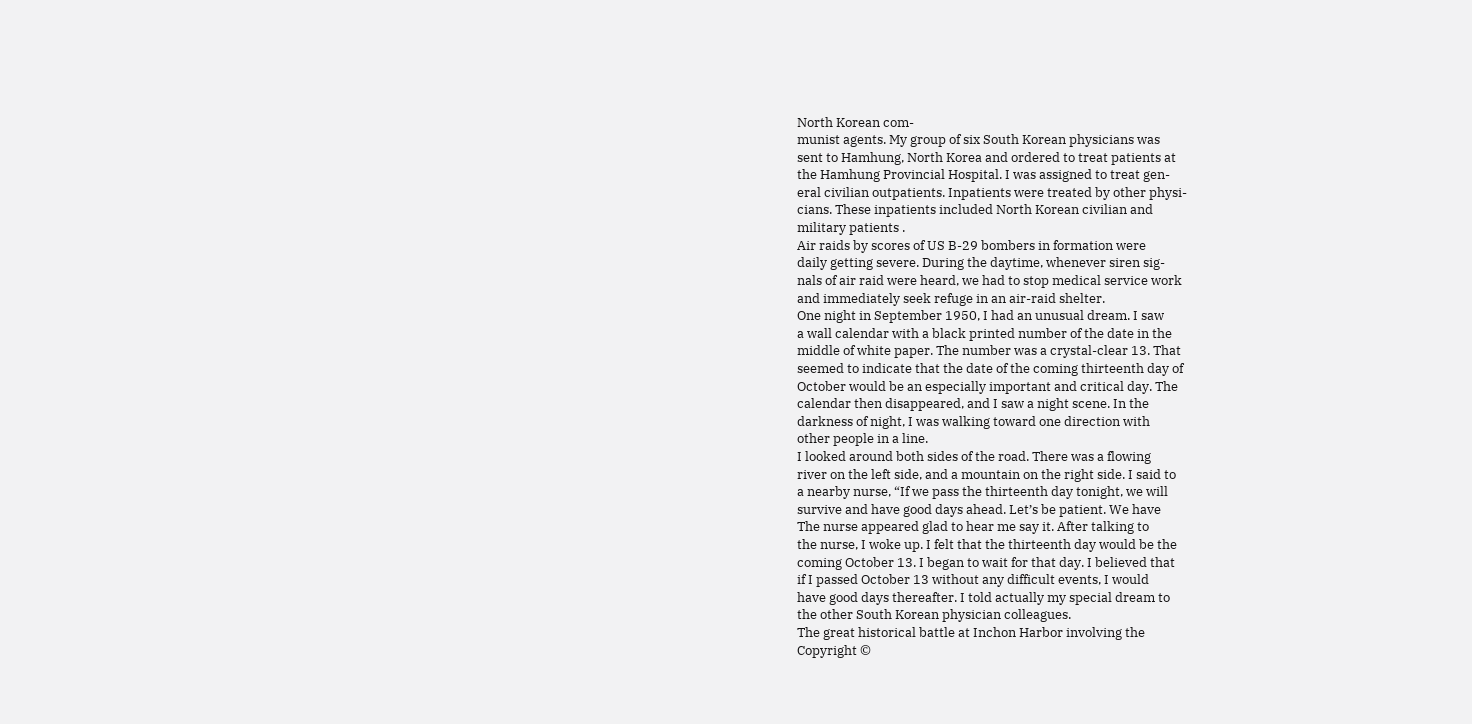North Korean com-
munist agents. My group of six South Korean physicians was
sent to Hamhung, North Korea and ordered to treat patients at
the Hamhung Provincial Hospital. I was assigned to treat gen-
eral civilian outpatients. Inpatients were treated by other physi-
cians. These inpatients included North Korean civilian and
military patients .
Air raids by scores of US B-29 bombers in formation were
daily getting severe. During the daytime, whenever siren sig-
nals of air raid were heard, we had to stop medical service work
and immediately seek refuge in an air-raid shelter.
One night in September 1950, I had an unusual dream. I saw
a wall calendar with a black printed number of the date in the
middle of white paper. The number was a crystal-clear 13. That
seemed to indicate that the date of the coming thirteenth day of
October would be an especially important and critical day. The
calendar then disappeared, and I saw a night scene. In the
darkness of night, I was walking toward one direction with
other people in a line.
I looked around both sides of the road. There was a flowing
river on the left side, and a mountain on the right side. I said to
a nearby nurse, “If we pass the thirteenth day tonight, we will
survive and have good days ahead. Let’s be patient. We have
The nurse appeared glad to hear me say it. After talking to
the nurse, I woke up. I felt that the thirteenth day would be the
coming October 13. I began to wait for that day. I believed that
if I passed October 13 without any difficult events, I would
have good days thereafter. I told actually my special dream to
the other South Korean physician colleagues.
The great historical battle at Inchon Harbor involving the
Copyright ©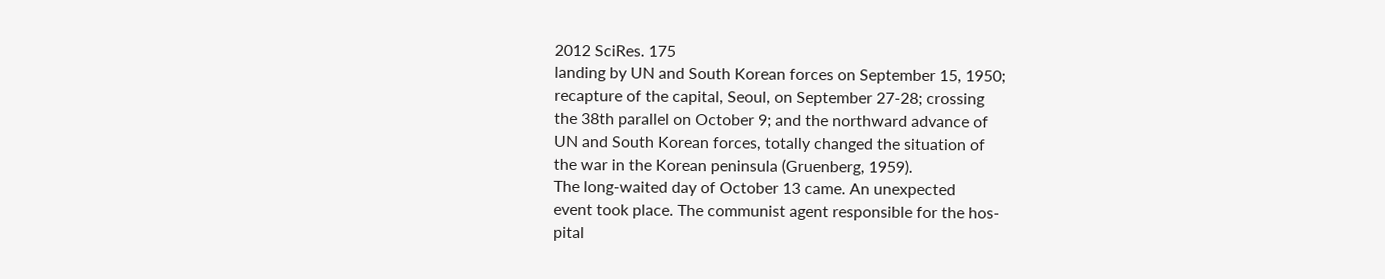2012 SciRes. 175
landing by UN and South Korean forces on September 15, 1950;
recapture of the capital, Seoul, on September 27-28; crossing
the 38th parallel on October 9; and the northward advance of
UN and South Korean forces, totally changed the situation of
the war in the Korean peninsula (Gruenberg, 1959).
The long-waited day of October 13 came. An unexpected
event took place. The communist agent responsible for the hos-
pital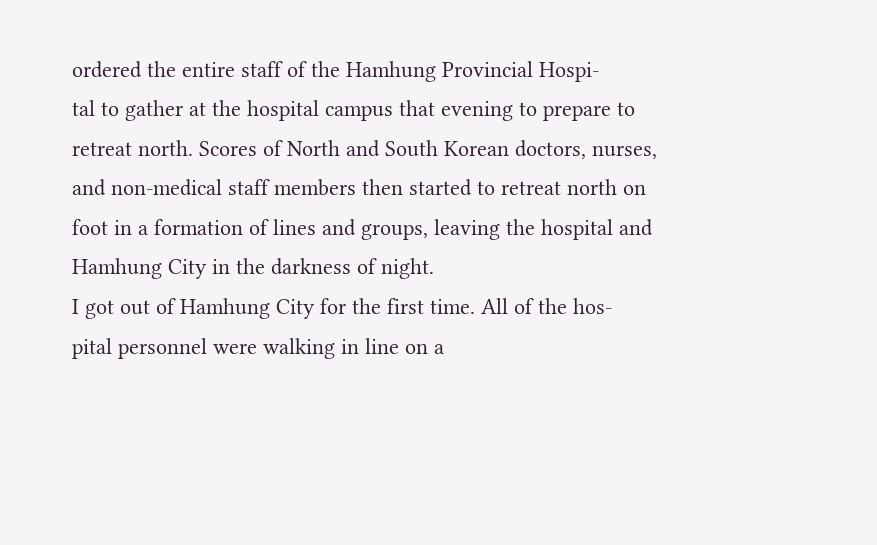ordered the entire staff of the Hamhung Provincial Hospi-
tal to gather at the hospital campus that evening to prepare to
retreat north. Scores of North and South Korean doctors, nurses,
and non-medical staff members then started to retreat north on
foot in a formation of lines and groups, leaving the hospital and
Hamhung City in the darkness of night.
I got out of Hamhung City for the first time. All of the hos-
pital personnel were walking in line on a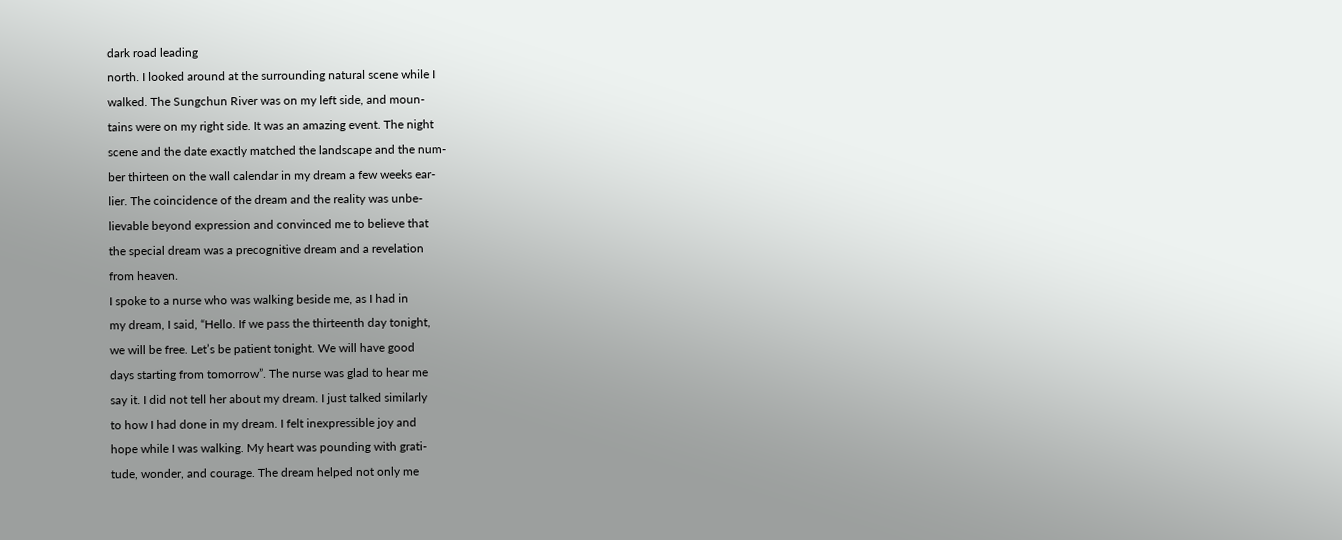dark road leading
north. I looked around at the surrounding natural scene while I
walked. The Sungchun River was on my left side, and moun-
tains were on my right side. It was an amazing event. The night
scene and the date exactly matched the landscape and the num-
ber thirteen on the wall calendar in my dream a few weeks ear-
lier. The coincidence of the dream and the reality was unbe-
lievable beyond expression and convinced me to believe that
the special dream was a precognitive dream and a revelation
from heaven.
I spoke to a nurse who was walking beside me, as I had in
my dream, I said, “Hello. If we pass the thirteenth day tonight,
we will be free. Let’s be patient tonight. We will have good
days starting from tomorrow”. The nurse was glad to hear me
say it. I did not tell her about my dream. I just talked similarly
to how I had done in my dream. I felt inexpressible joy and
hope while I was walking. My heart was pounding with grati-
tude, wonder, and courage. The dream helped not only me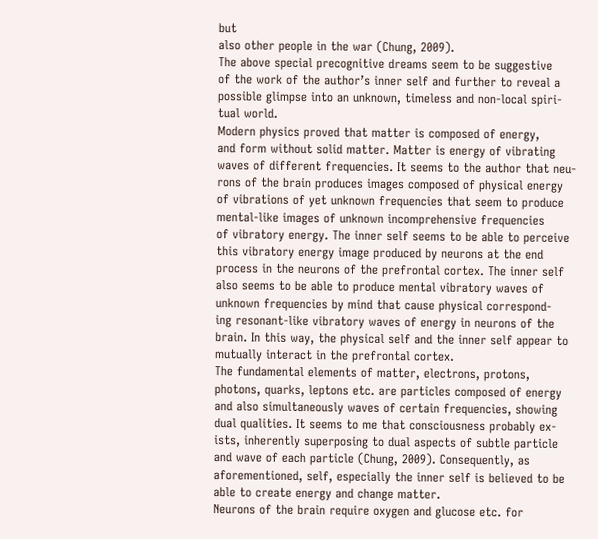but
also other people in the war (Chung, 2009).
The above special precognitive dreams seem to be suggestive
of the work of the author’s inner self and further to reveal a
possible glimpse into an unknown, timeless and non-local spiri-
tual world.
Modern physics proved that matter is composed of energy,
and form without solid matter. Matter is energy of vibrating
waves of different frequencies. It seems to the author that neu-
rons of the brain produces images composed of physical energy
of vibrations of yet unknown frequencies that seem to produce
mental-like images of unknown incomprehensive frequencies
of vibratory energy. The inner self seems to be able to perceive
this vibratory energy image produced by neurons at the end
process in the neurons of the prefrontal cortex. The inner self
also seems to be able to produce mental vibratory waves of
unknown frequencies by mind that cause physical correspond-
ing resonant-like vibratory waves of energy in neurons of the
brain. In this way, the physical self and the inner self appear to
mutually interact in the prefrontal cortex.
The fundamental elements of matter, electrons, protons,
photons, quarks, leptons etc. are particles composed of energy
and also simultaneously waves of certain frequencies, showing
dual qualities. It seems to me that consciousness probably ex-
ists, inherently superposing to dual aspects of subtle particle
and wave of each particle (Chung, 2009). Consequently, as
aforementioned, self, especially the inner self is believed to be
able to create energy and change matter.
Neurons of the brain require oxygen and glucose etc. for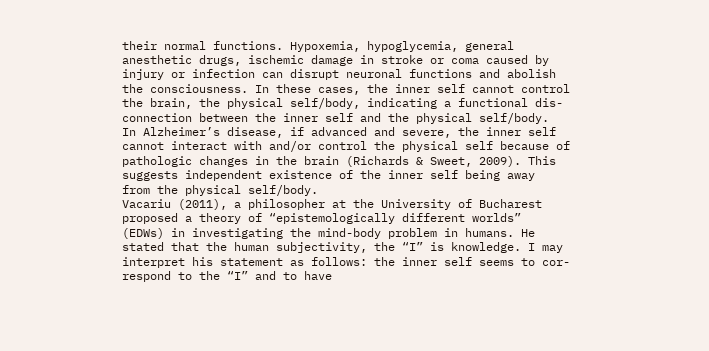their normal functions. Hypoxemia, hypoglycemia, general
anesthetic drugs, ischemic damage in stroke or coma caused by
injury or infection can disrupt neuronal functions and abolish
the consciousness. In these cases, the inner self cannot control
the brain, the physical self/body, indicating a functional dis-
connection between the inner self and the physical self/body.
In Alzheimer’s disease, if advanced and severe, the inner self
cannot interact with and/or control the physical self because of
pathologic changes in the brain (Richards & Sweet, 2009). This
suggests independent existence of the inner self being away
from the physical self/body.
Vacariu (2011), a philosopher at the University of Bucharest
proposed a theory of “epistemologically different worlds”
(EDWs) in investigating the mind-body problem in humans. He
stated that the human subjectivity, the “I” is knowledge. I may
interpret his statement as follows: the inner self seems to cor-
respond to the “I” and to have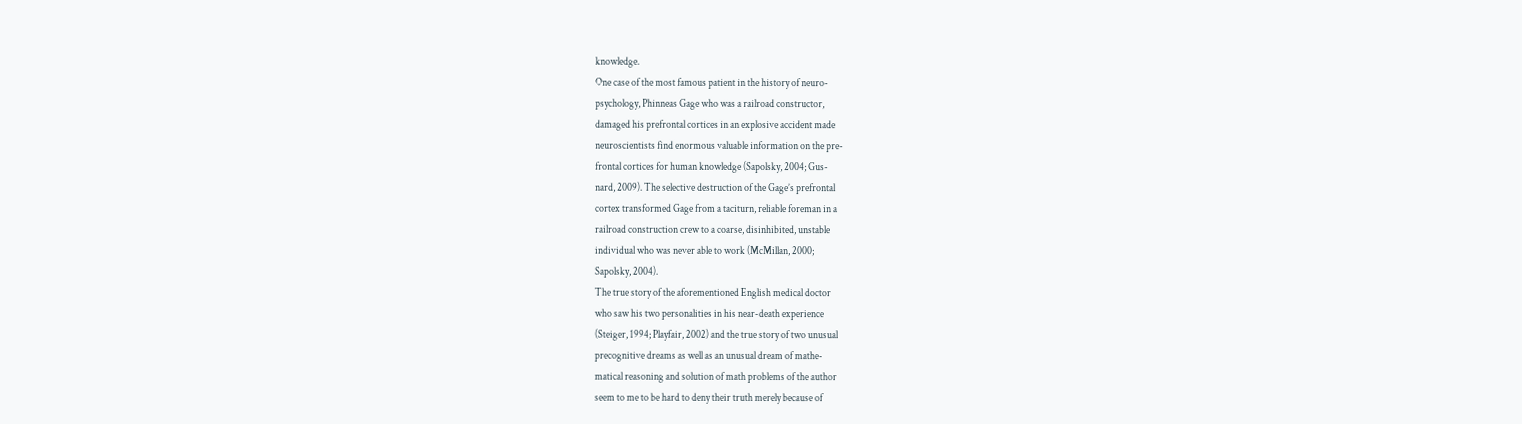knowledge.
One case of the most famous patient in the history of neuro-
psychology, Phinneas Gage who was a railroad constructor,
damaged his prefrontal cortices in an explosive accident made
neuroscientists find enormous valuable information on the pre-
frontal cortices for human knowledge (Sapolsky, 2004; Gus-
nard, 2009). The selective destruction of the Gage’s prefrontal
cortex transformed Gage from a taciturn, reliable foreman in a
railroad construction crew to a coarse, disinhibited, unstable
individual who was never able to work (McMillan, 2000;
Sapolsky, 2004).
The true story of the aforementioned English medical doctor
who saw his two personalities in his near-death experience
(Steiger, 1994; Playfair, 2002) and the true story of two unusual
precognitive dreams as well as an unusual dream of mathe-
matical reasoning and solution of math problems of the author
seem to me to be hard to deny their truth merely because of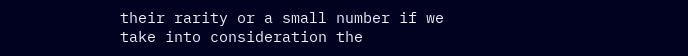their rarity or a small number if we take into consideration the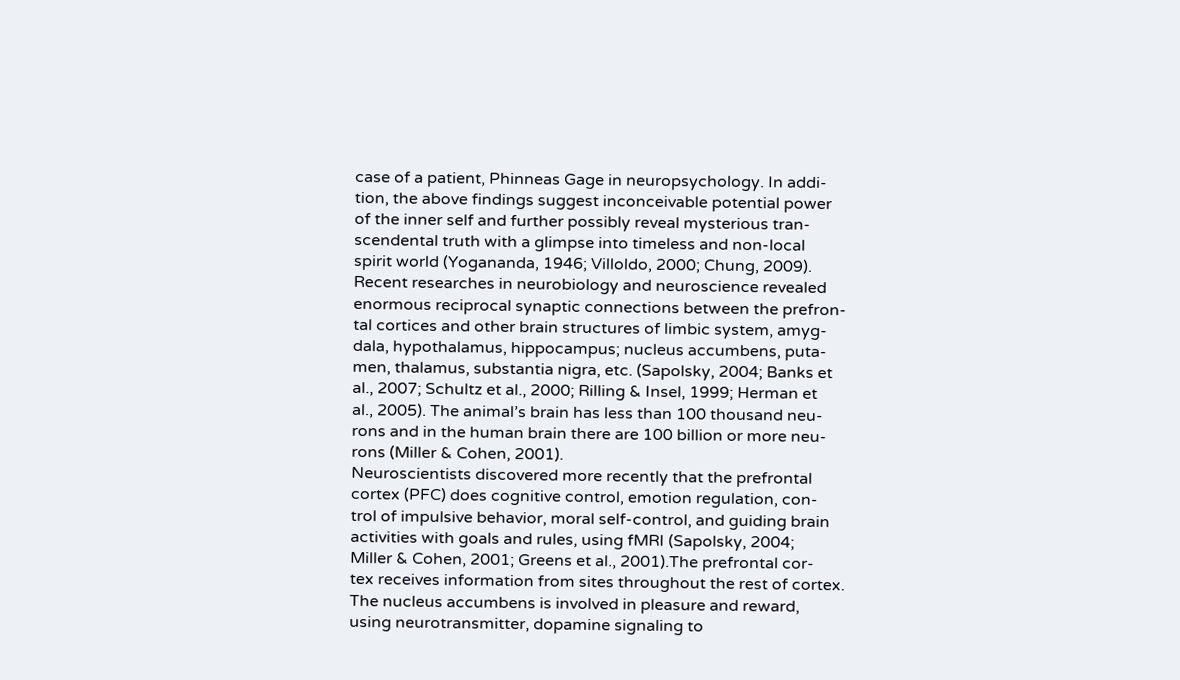case of a patient, Phinneas Gage in neuropsychology. In addi-
tion, the above findings suggest inconceivable potential power
of the inner self and further possibly reveal mysterious tran-
scendental truth with a glimpse into timeless and non-local
spirit world (Yogananda, 1946; Villoldo, 2000; Chung, 2009).
Recent researches in neurobiology and neuroscience revealed
enormous reciprocal synaptic connections between the prefron-
tal cortices and other brain structures of limbic system, amyg-
dala, hypothalamus, hippocampus; nucleus accumbens, puta-
men, thalamus, substantia nigra, etc. (Sapolsky, 2004; Banks et
al., 2007; Schultz et al., 2000; Rilling & Insel, 1999; Herman et
al., 2005). The animal’s brain has less than 100 thousand neu-
rons and in the human brain there are 100 billion or more neu-
rons (Miller & Cohen, 2001).
Neuroscientists discovered more recently that the prefrontal
cortex (PFC) does cognitive control, emotion regulation, con-
trol of impulsive behavior, moral self-control, and guiding brain
activities with goals and rules, using fMRI (Sapolsky, 2004;
Miller & Cohen, 2001; Greens et al., 2001).The prefrontal cor-
tex receives information from sites throughout the rest of cortex.
The nucleus accumbens is involved in pleasure and reward,
using neurotransmitter, dopamine signaling to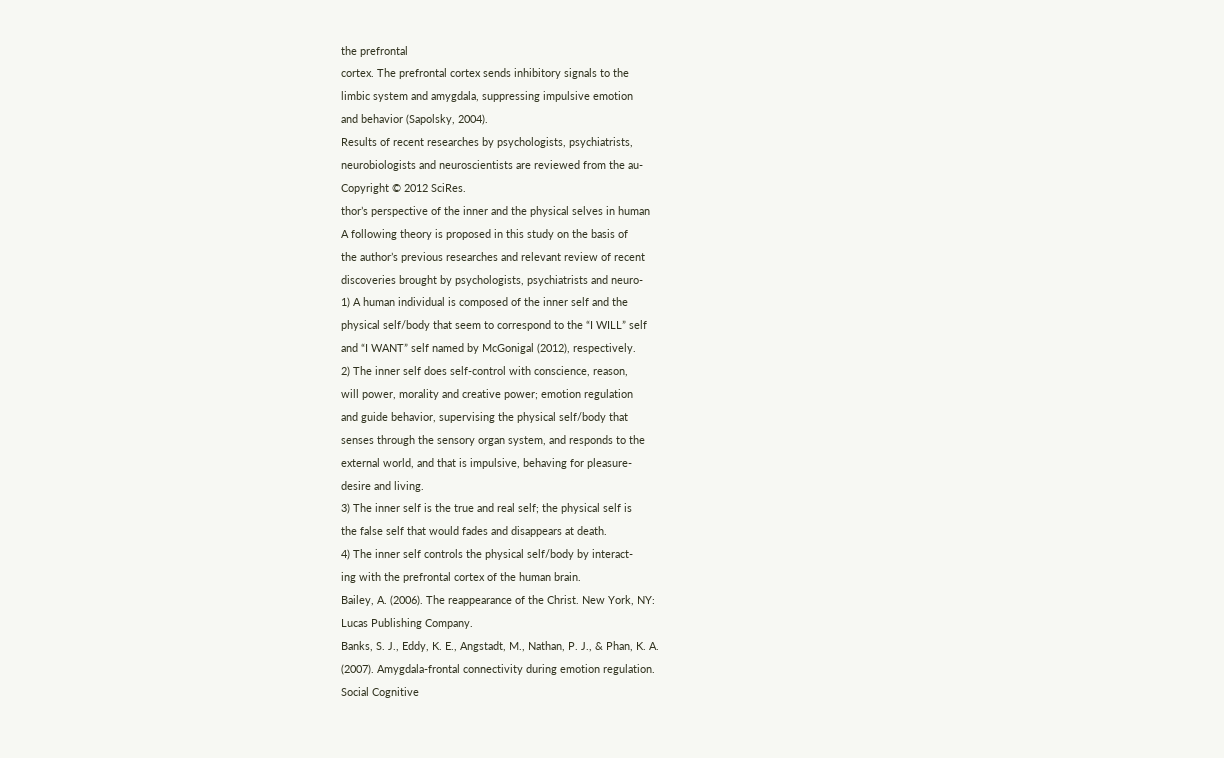the prefrontal
cortex. The prefrontal cortex sends inhibitory signals to the
limbic system and amygdala, suppressing impulsive emotion
and behavior (Sapolsky, 2004).
Results of recent researches by psychologists, psychiatrists,
neurobiologists and neuroscientists are reviewed from the au-
Copyright © 2012 SciRes.
thor’s perspective of the inner and the physical selves in human
A following theory is proposed in this study on the basis of
the author’s previous researches and relevant review of recent
discoveries brought by psychologists, psychiatrists and neuro-
1) A human individual is composed of the inner self and the
physical self/body that seem to correspond to the “I WILL” self
and “I WANT” self named by McGonigal (2012), respectively.
2) The inner self does self-control with conscience, reason,
will power, morality and creative power; emotion regulation
and guide behavior, supervising the physical self/body that
senses through the sensory organ system, and responds to the
external world, and that is impulsive, behaving for pleasure-
desire and living.
3) The inner self is the true and real self; the physical self is
the false self that would fades and disappears at death.
4) The inner self controls the physical self/body by interact-
ing with the prefrontal cortex of the human brain.
Bailey, A. (2006). The reappearance of the Christ. New York, NY:
Lucas Publishing Company.
Banks, S. J., Eddy, K. E., Angstadt, M., Nathan, P. J., & Phan, K. A.
(2007). Amygdala-frontal connectivity during emotion regulation.
Social Cognitive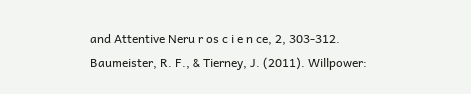and Attentive Neru r os c i e n ce, 2, 303-312.
Baumeister, R. F., & Tierney, J. (2011). Willpower: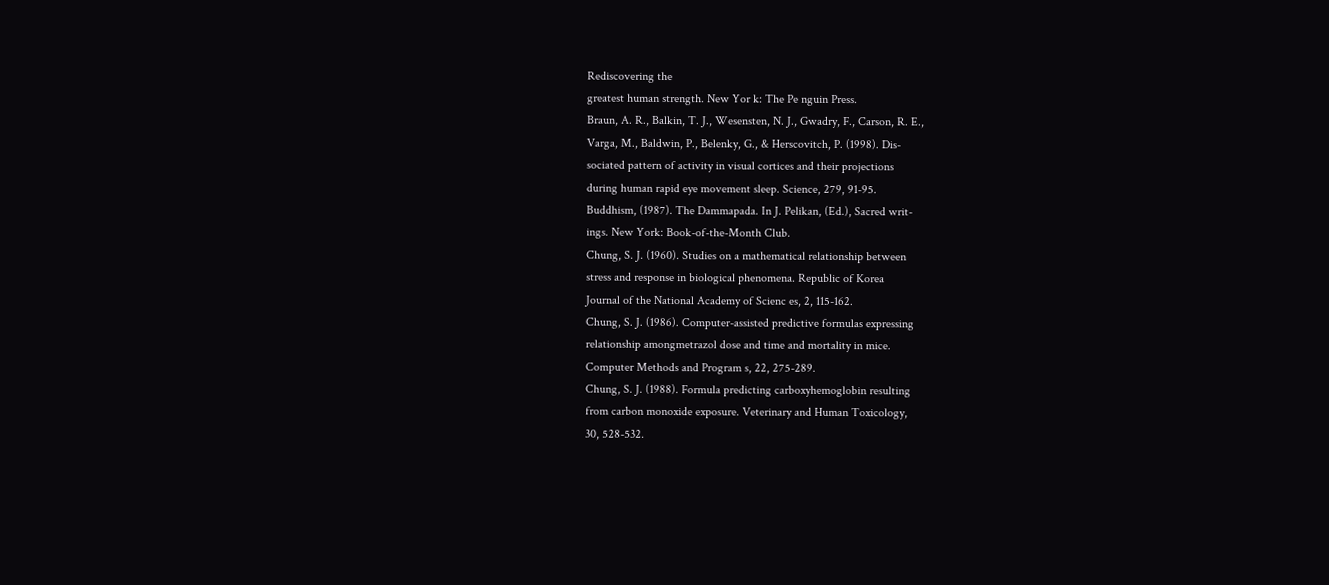Rediscovering the
greatest human strength. New Yor k: The Pe nguin Press.
Braun, A. R., Balkin, T. J., Wesensten, N. J., Gwadry, F., Carson, R. E.,
Varga, M., Baldwin, P., Belenky, G., & Herscovitch, P. (1998). Dis-
sociated pattern of activity in visual cortices and their projections
during human rapid eye movement sleep. Science, 279, 91-95.
Buddhism, (1987). The Dammapada. In J. Pelikan, (Ed.), Sacred writ-
ings. New York: Book-of-the-Month Club.
Chung, S. J. (1960). Studies on a mathematical relationship between
stress and response in biological phenomena. Republic of Korea
Journal of the National Academy of Scienc es, 2, 115-162.
Chung, S. J. (1986). Computer-assisted predictive formulas expressing
relationship amongmetrazol dose and time and mortality in mice.
Computer Methods and Program s, 22, 275-289.
Chung, S. J. (1988). Formula predicting carboxyhemoglobin resulting
from carbon monoxide exposure. Veterinary and Human Toxicology,
30, 528-532.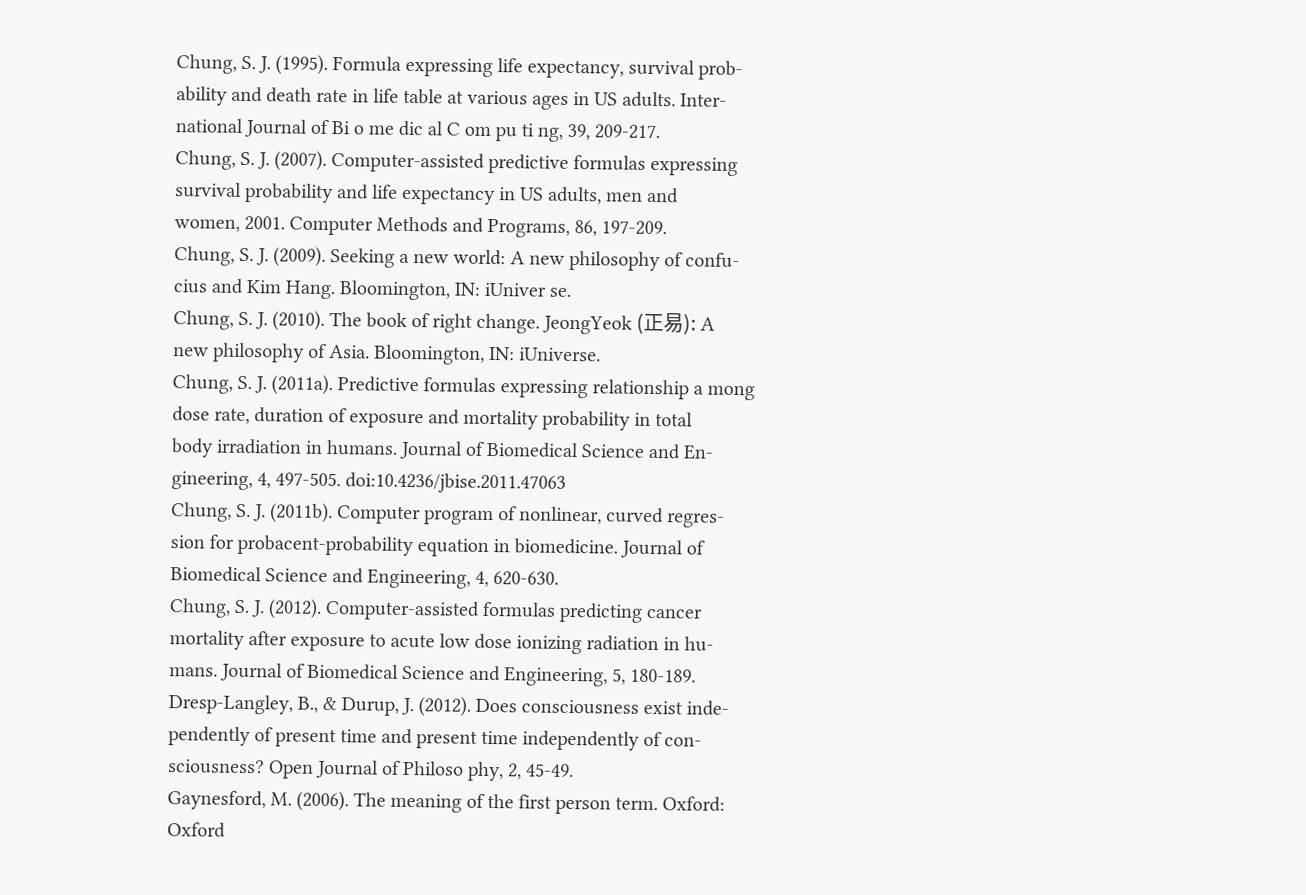Chung, S. J. (1995). Formula expressing life expectancy, survival prob-
ability and death rate in life table at various ages in US adults. Inter-
national Journal of Bi o me dic al C om pu ti ng, 39, 209-217.
Chung, S. J. (2007). Computer-assisted predictive formulas expressing
survival probability and life expectancy in US adults, men and
women, 2001. Computer Methods and Programs, 86, 197-209.
Chung, S. J. (2009). Seeking a new world: A new philosophy of confu-
cius and Kim Hang. Bloomington, IN: iUniver se.
Chung, S. J. (2010). The book of right change. JeongYeok (正易): A
new philosophy of Asia. Bloomington, IN: iUniverse.
Chung, S. J. (2011a). Predictive formulas expressing relationship a mong
dose rate, duration of exposure and mortality probability in total
body irradiation in humans. Journal of Biomedical Science and En-
gineering, 4, 497-505. doi:10.4236/jbise.2011.47063
Chung, S. J. (2011b). Computer program of nonlinear, curved regres-
sion for probacent-probability equation in biomedicine. Journal of
Biomedical Science and Engineering, 4, 620-630.
Chung, S. J. (2012). Computer-assisted formulas predicting cancer
mortality after exposure to acute low dose ionizing radiation in hu-
mans. Journal of Biomedical Science and Engineering, 5, 180-189.
Dresp-Langley, B., & Durup, J. (2012). Does consciousness exist inde-
pendently of present time and present time independently of con-
sciousness? Open Journal of Philoso phy, 2, 45-49.
Gaynesford, M. (2006). The meaning of the first person term. Oxford:
Oxford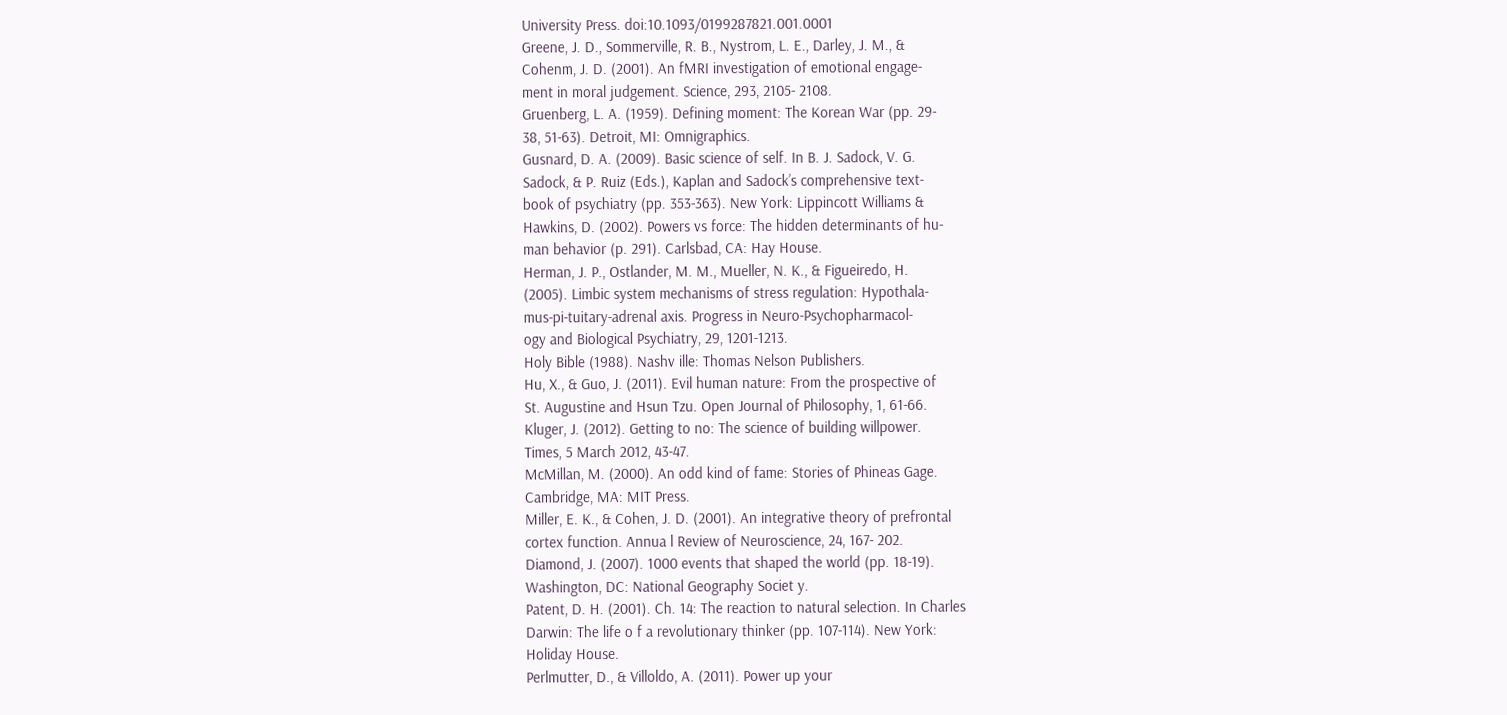University Press. doi:10.1093/0199287821.001.0001
Greene, J. D., Sommerville, R. B., Nystrom, L. E., Darley, J. M., &
Cohenm, J. D. (2001). An fMRI investigation of emotional engage-
ment in moral judgement. Science, 293, 2105- 2108.
Gruenberg, L. A. (1959). Defining moment: The Korean War (pp. 29-
38, 51-63). Detroit, MI: Omnigraphics.
Gusnard, D. A. (2009). Basic science of self. In B. J. Sadock, V. G.
Sadock, & P. Ruiz (Eds.), Kaplan and Sadock’s comprehensive text-
book of psychiatry (pp. 353-363). New York: Lippincott Williams &
Hawkins, D. (2002). Powers vs force: The hidden determinants of hu-
man behavior (p. 291). Carlsbad, CA: Hay House.
Herman, J. P., Ostlander, M. M., Mueller, N. K., & Figueiredo, H.
(2005). Limbic system mechanisms of stress regulation: Hypothala-
mus-pi-tuitary-adrenal axis. Progress in Neuro-Psychopharmacol-
ogy and Biological Psychiatry, 29, 1201-1213.
Holy Bible (1988). Nashv ille: Thomas Nelson Publishers.
Hu, X., & Guo, J. (2011). Evil human nature: From the prospective of
St. Augustine and Hsun Tzu. Open Journal of Philosophy, 1, 61-66.
Kluger, J. (2012). Getting to no: The science of building willpower.
Times, 5 March 2012, 43-47.
McMillan, M. (2000). An odd kind of fame: Stories of Phineas Gage.
Cambridge, MA: MIT Press.
Miller, E. K., & Cohen, J. D. (2001). An integrative theory of prefrontal
cortex function. Annua l Review of Neuroscience, 24, 167- 202.
Diamond, J. (2007). 1000 events that shaped the world (pp. 18-19).
Washington, DC: National Geography Societ y.
Patent, D. H. (2001). Ch. 14: The reaction to natural selection. In Charles
Darwin: The life o f a revolutionary thinker (pp. 107-114). New York:
Holiday House.
Perlmutter, D., & Villoldo, A. (2011). Power up your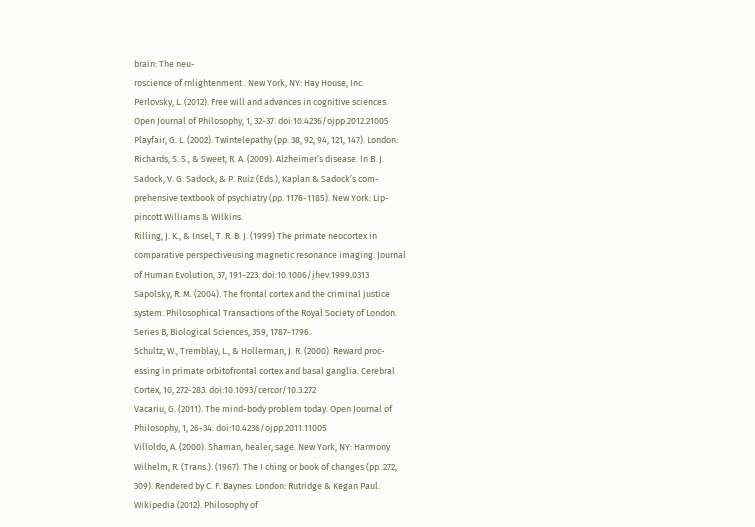brain: The neu-
roscience of rnlightenment . New York, NY: Hay House, Inc.
Perlovsky, L. (2012). Free will and advances in cognitive sciences.
Open Journal of Philosophy, 1, 32-37. doi:10.4236/ojpp.2012.21005
Playfair, G. L. (2002). Twintelepathy (pp. 38, 92, 94, 121, 147). London:
Richards, S. S., & Sweet, R. A. (2009). Alzheimer’s disease. In B. J.
Sadock, V. G. Sadock, & P. Ruiz (Eds.), Kaplan & Sadock’s com-
prehensive textbook of psychiatry (pp. 1176-1185). New York: Lip-
pincott Williams & Wilkins.
Rilling, J. K., & Insel, T. R. B. J. (1999) The primate neocortex in
comparative perspectiveusing magnetic resonance imaging. Journal
of Human Evolution, 37, 191-223. doi:10.1006/jhev.1999.0313
Sapolsky, R. M. (2004). The frontal cortex and the criminal justice
system. Philosophical Transactions of the Royal Society of London.
Series B, Biological Sciences, 359, 1787-1796.
Schultz, W., Tremblay, L., & Hollerman, J. R. (2000). Reward proc-
essing in primate orbitofrontal cortex and basal ganglia. Cerebral
Cortex, 10, 272-283. doi:10.1093/cercor/10.3.272
Vacariu, G. (2011). The mind-body problem today. Open Journal of
Philosophy, 1, 26-34. doi:10.4236/ojpp.2011.11005
Villoldo, A. (2000). Shaman, healer, sage. New York, NY: Harmony
Wilhelm, R. (Trans.). (1967). The I ching or book of changes (pp. 272,
309). Rendered by C. F. Baynes. London: Rutridge & Kegan Paul.
Wikipedia (2012). Philosophy of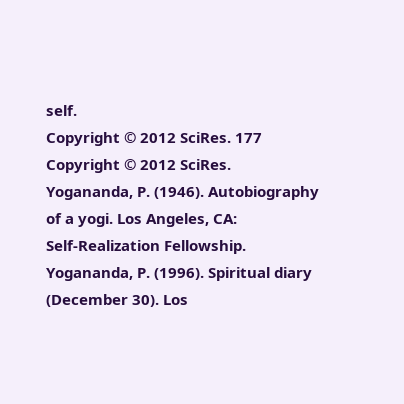self.
Copyright © 2012 SciRes. 177
Copyright © 2012 SciRes.
Yogananda, P. (1946). Autobiography of a yogi. Los Angeles, CA:
Self-Realization Fellowship.
Yogananda, P. (1996). Spiritual diary (December 30). Los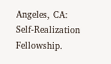Angeles, CA:
Self-Realization Fellowship.